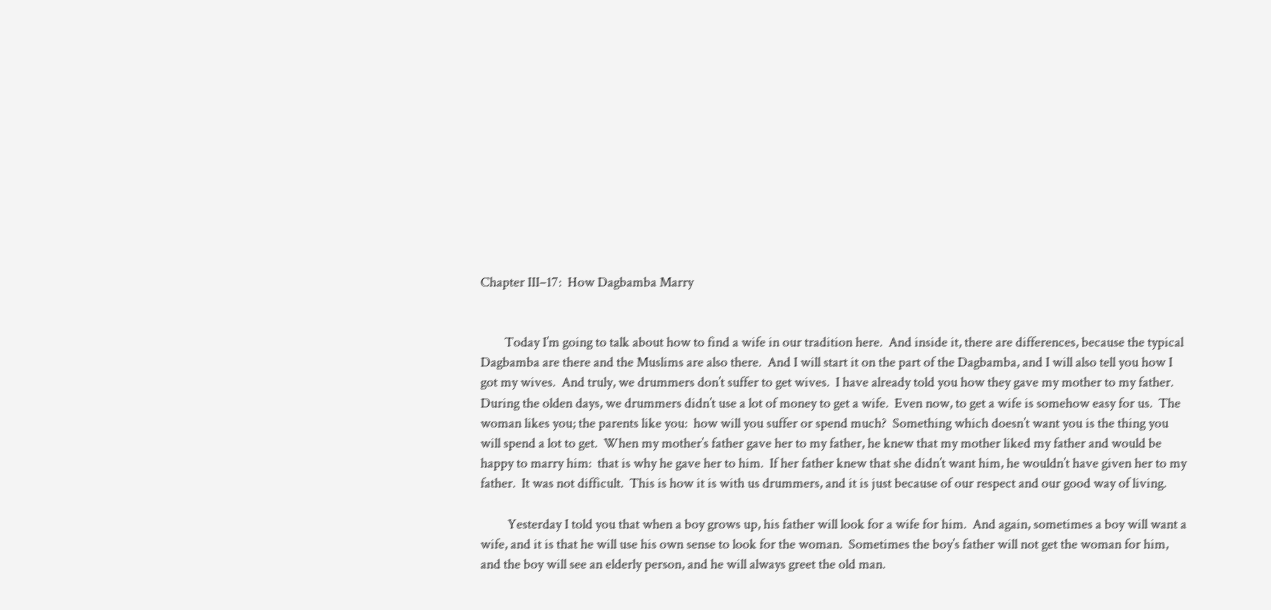Chapter III–17:  How Dagbamba Marry


        Today I’m going to talk about how to find a wife in our tradition here.  And inside it, there are differences, because the typical Dagbamba are there and the Muslims are also there.  And I will start it on the part of the Dagbamba, and I will also tell you how I got my wives.  And truly, we drummers don’t suffer to get wives.  I have already told you how they gave my mother to my father.  During the olden days, we drummers didn’t use a lot of money to get a wife.  Even now, to get a wife is somehow easy for us.  The woman likes you; the parents like you:  how will you suffer or spend much?  Something which doesn’t want you is the thing you will spend a lot to get.  When my mother’s father gave her to my father, he knew that my mother liked my father and would be happy to marry him:  that is why he gave her to him.  If her father knew that she didn’t want him, he wouldn’t have given her to my father.  It was not difficult.  This is how it is with us drummers, and it is just because of our respect and our good way of living.

         Yesterday I told you that when a boy grows up, his father will look for a wife for him.  And again, sometimes a boy will want a wife, and it is that he will use his own sense to look for the woman.  Sometimes the boy’s father will not get the woman for him, and the boy will see an elderly person, and he will always greet the old man.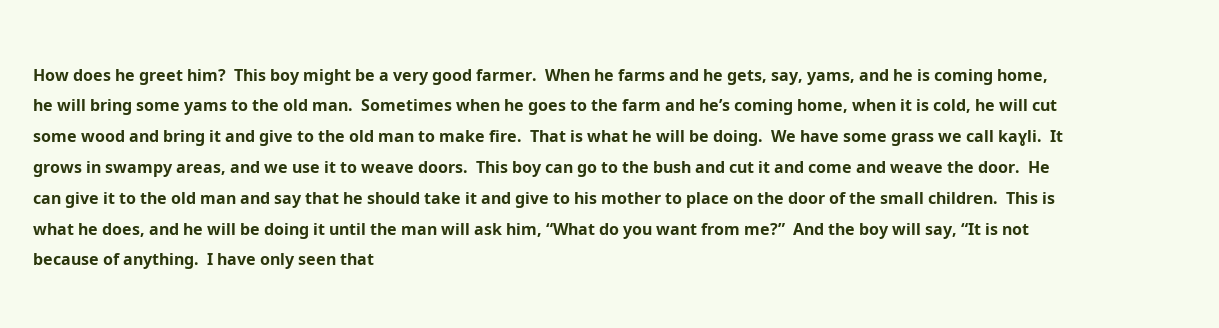How does he greet him?  This boy might be a very good farmer.  When he farms and he gets, say, yams, and he is coming home, he will bring some yams to the old man.  Sometimes when he goes to the farm and he’s coming home, when it is cold, he will cut some wood and bring it and give to the old man to make fire.  That is what he will be doing.  We have some grass we call kaɣli.  It grows in swampy areas, and we use it to weave doors.  This boy can go to the bush and cut it and come and weave the door.  He can give it to the old man and say that he should take it and give to his mother to place on the door of the small children.  This is what he does, and he will be doing it until the man will ask him, “What do you want from me?”  And the boy will say, “It is not because of anything.  I have only seen that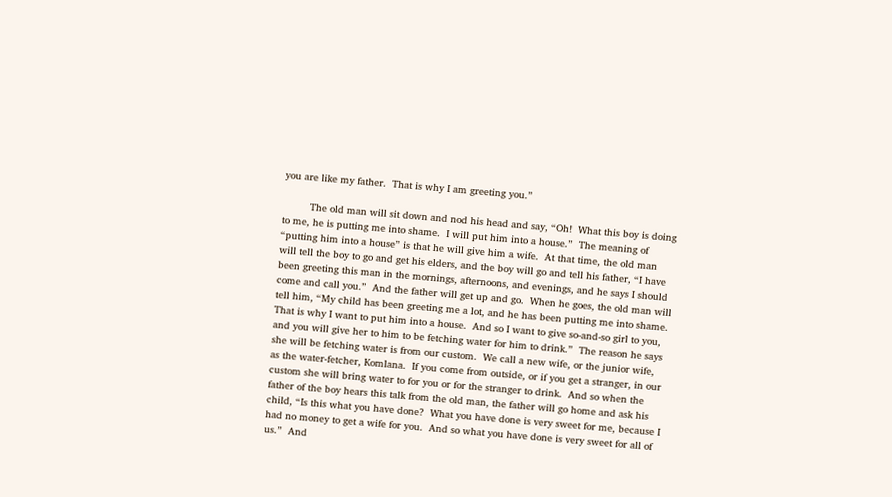you are like my father.  That is why I am greeting you.”

         The old man will sit down and nod his head and say, “Oh!  What this boy is doing to me, he is putting me into shame.  I will put him into a house.”  The meaning of “putting him into a house” is that he will give him a wife.  At that time, the old man will tell the boy to go and get his elders, and the boy will go and tell his father, “I have been greeting this man in the mornings, afternoons, and evenings, and he says I should come and call you.”  And the father will get up and go.  When he goes, the old man will tell him, “My child has been greeting me a lot, and he has been putting me into shame.  That is why I want to put him into a house.  And so I want to give so-and-so girl to you, and you will give her to him to be fetching water for him to drink.”  The reason he says she will be fetching water is from our custom.  We call a new wife, or the junior wife,  as the water-fetcher, Komlana.  If you come from outside, or if you get a stranger, in our custom she will bring water to for you or for the stranger to drink.  And so when the father of the boy hears this talk from the old man, the father will go home and ask his child, “Is this what you have done?  What you have done is very sweet for me, because I had no money to get a wife for you.  And so what you have done is very sweet for all of us.”  And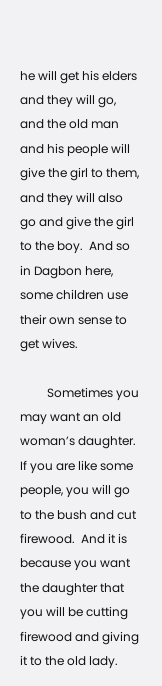he will get his elders and they will go, and the old man and his people will give the girl to them, and they will also go and give the girl to the boy.  And so in Dagbon here, some children use their own sense to get wives.

         Sometimes you may want an old woman’s daughter.  If you are like some people, you will go to the bush and cut firewood.  And it is because you want the daughter that you will be cutting firewood and giving it to the old lady.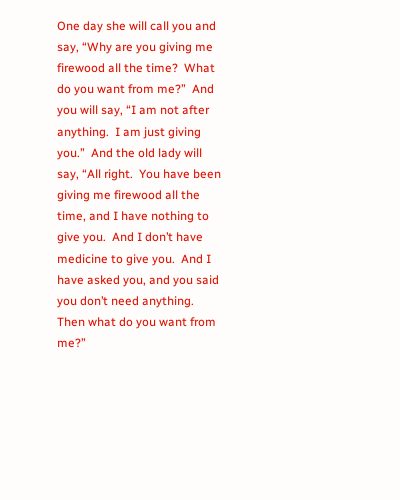One day she will call you and say, “Why are you giving me firewood all the time?  What do you want from me?”  And you will say, “I am not after anything.  I am just giving you.”  And the old lady will say, “All right.  You have been giving me firewood all the time, and I have nothing to give you.  And I don’t have medicine to give you.  And I have asked you, and you said you don’t need anything.  Then what do you want from me?”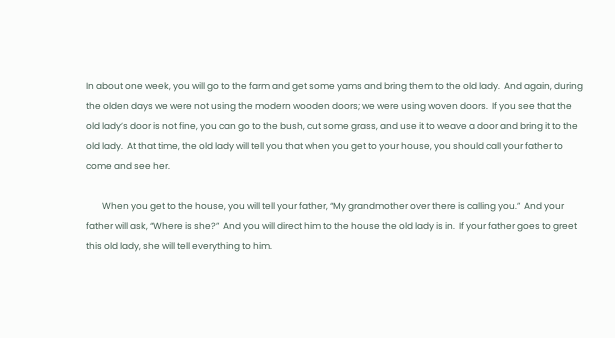In about one week, you will go to the farm and get some yams and bring them to the old lady.  And again, during the olden days we were not using the modern wooden doors; we were using woven doors.  If you see that the old lady’s door is not fine, you can go to the bush, cut some grass, and use it to weave a door and bring it to the old lady.  At that time, the old lady will tell you that when you get to your house, you should call your father to come and see her.

        When you get to the house, you will tell your father, “My grandmother over there is calling you.”  And your father will ask, “Where is she?”  And you will direct him to the house the old lady is in.  If your father goes to greet this old lady, she will tell everything to him.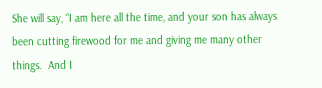She will say, “I am here all the time, and your son has always been cutting firewood for me and giving me many other things.  And I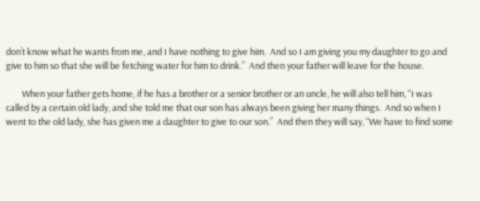don’t know what he wants from me, and I have nothing to give him.  And so I am giving you my daughter to go and give to him so that she will be fetching water for him to drink.”  And then your father will leave for the house.

        When your father gets home, if he has a brother or a senior brother or an uncle, he will also tell him, “I was called by a certain old lady, and she told me that our son has always been giving her many things.  And so when I went to the old lady, she has given me a daughter to give to our son.”  And then they will say, “We have to find some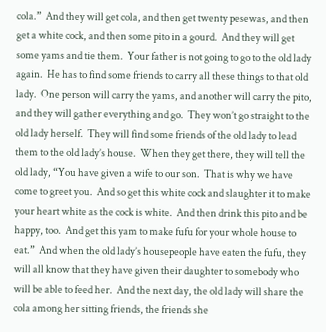cola.”  And they will get cola, and then get twenty pesewas, and then get a white cock, and then some pito in a gourd.  And they will get some yams and tie them.  Your father is not going to go to the old lady again.  He has to find some friends to carry all these things to that old lady.  One person will carry the yams, and another will carry the pito, and they will gather everything and go.  They won’t go straight to the old lady herself.  They will find some friends of the old lady to lead them to the old lady’s house.  When they get there, they will tell the old lady, “You have given a wife to our son.  That is why we have come to greet you.  And so get this white cock and slaughter it to make your heart white as the cock is white.  And then drink this pito and be happy, too.  And get this yam to make fufu for your whole house to eat.”  And when the old lady’s housepeople have eaten the fufu, they will all know that they have given their daughter to somebody who will be able to feed her.  And the next day, the old lady will share the cola among her sitting friends, the friends she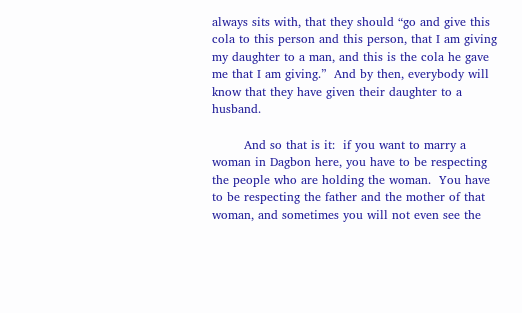always sits with, that they should “go and give this cola to this person and this person, that I am giving my daughter to a man, and this is the cola he gave me that I am giving.”  And by then, everybody will know that they have given their daughter to a husband.

        And so that is it:  if you want to marry a woman in Dagbon here, you have to be respecting the people who are holding the woman.  You have to be respecting the father and the mother of that woman, and sometimes you will not even see the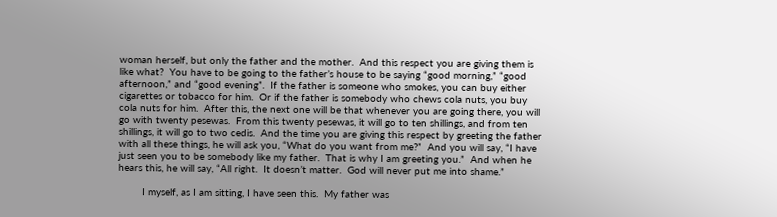woman herself, but only the father and the mother.  And this respect you are giving them is like what?  You have to be going to the father’s house to be saying “good morning,” “good afternoon,” and “good evening”.  If the father is someone who smokes, you can buy either cigarettes or tobacco for him.  Or if the father is somebody who chews cola nuts, you buy cola nuts for him.  After this, the next one will be that whenever you are going there, you will go with twenty pesewas.  From this twenty pesewas, it will go to ten shillings, and from ten shillings, it will go to two cedis.  And the time you are giving this respect by greeting the father with all these things, he will ask you, “What do you want from me?”  And you will say, “I have just seen you to be somebody like my father.  That is why I am greeting you.”  And when he hears this, he will say, “All right.  It doesn’t matter.  God will never put me into shame.”

        I myself, as I am sitting, I have seen this.  My father was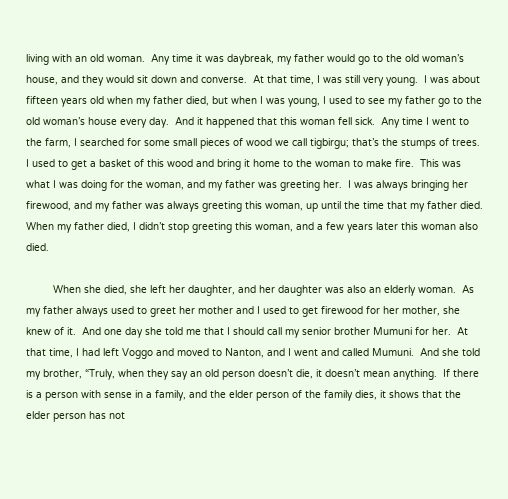living with an old woman.  Any time it was daybreak, my father would go to the old woman’s house, and they would sit down and converse.  At that time, I was still very young.  I was about fifteen years old when my father died, but when I was young, I used to see my father go to the old woman’s house every day.  And it happened that this woman fell sick.  Any time I went to the farm, I searched for some small pieces of wood we call tigbirgu; that’s the stumps of trees.  I used to get a basket of this wood and bring it home to the woman to make fire.  This was what I was doing for the woman, and my father was greeting her.  I was always bringing her firewood, and my father was always greeting this woman, up until the time that my father died.  When my father died, I didn’t stop greeting this woman, and a few years later this woman also died.

         When she died, she left her daughter, and her daughter was also an elderly woman.  As my father always used to greet her mother and I used to get firewood for her mother, she knew of it.  And one day she told me that I should call my senior brother Mumuni for her.  At that time, I had left Voggo and moved to Nanton, and I went and called Mumuni.  And she told my brother, “Truly, when they say an old person doesn’t die, it doesn’t mean anything.  If there is a person with sense in a family, and the elder person of the family dies, it shows that the elder person has not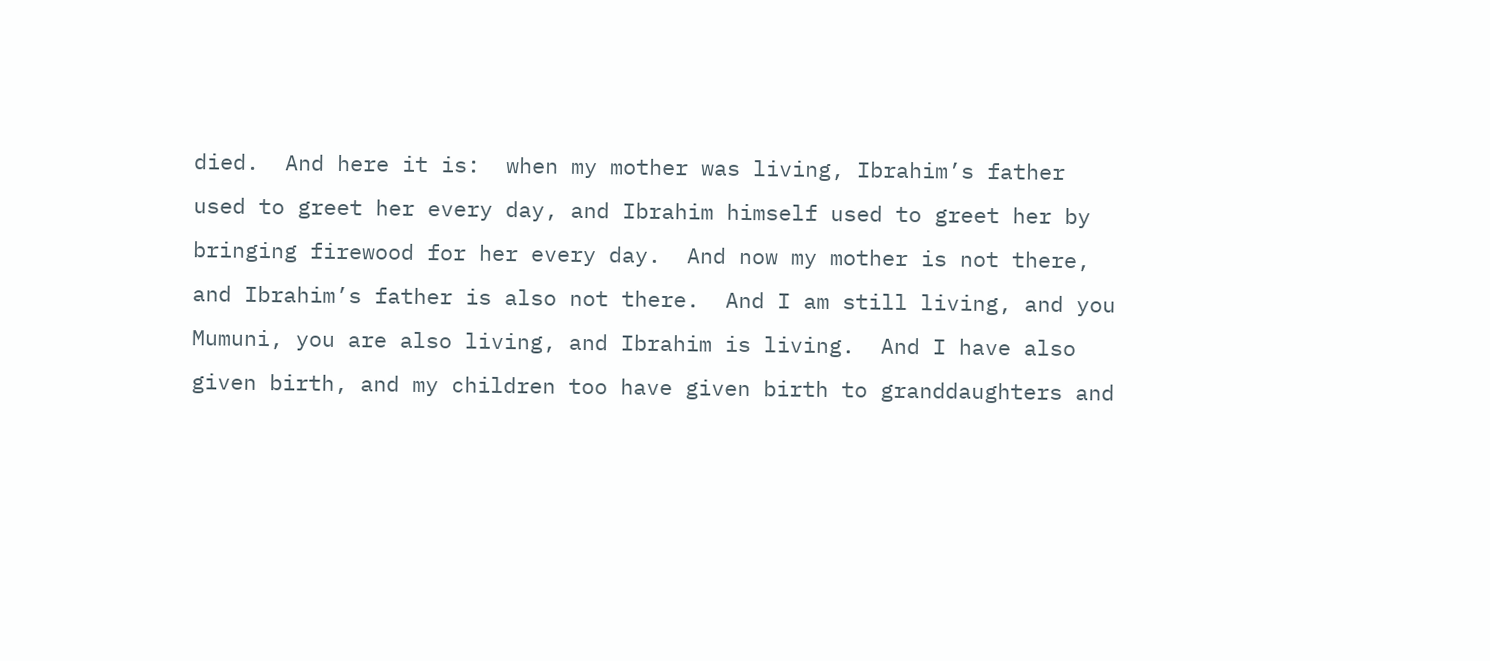died.  And here it is:  when my mother was living, Ibrahim’s father used to greet her every day, and Ibrahim himself used to greet her by bringing firewood for her every day.  And now my mother is not there, and Ibrahim’s father is also not there.  And I am still living, and you Mumuni, you are also living, and Ibrahim is living.  And I have also given birth, and my children too have given birth to granddaughters and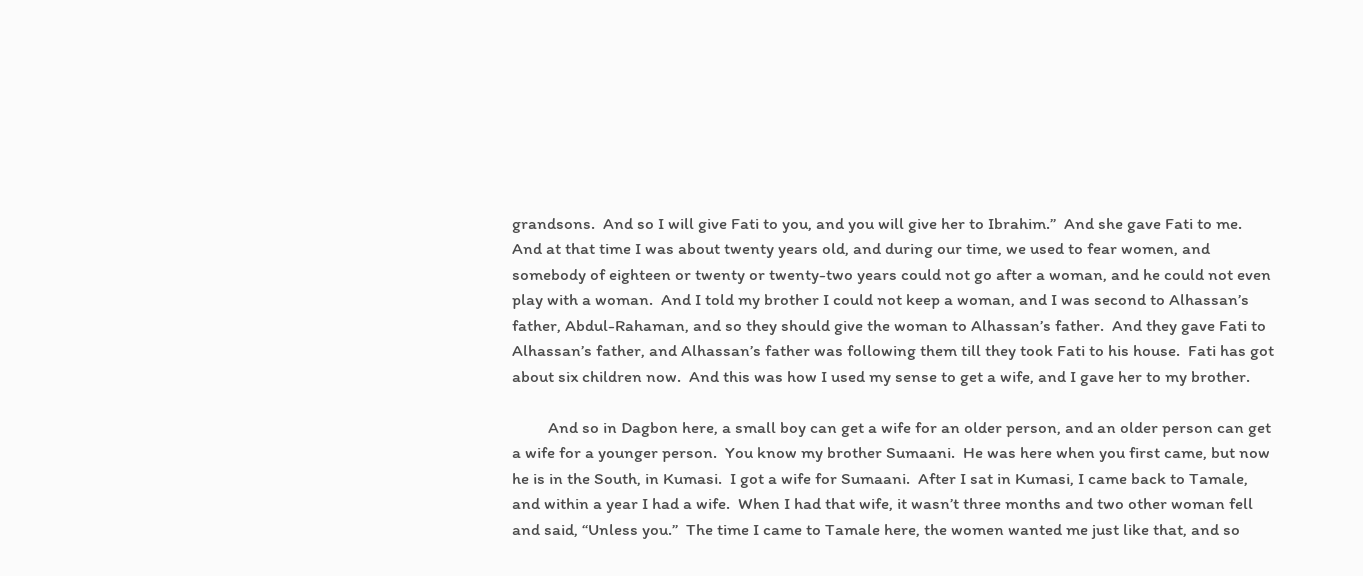grandsons.  And so I will give Fati to you, and you will give her to Ibrahim.”  And she gave Fati to me.  And at that time I was about twenty years old, and during our time, we used to fear women, and somebody of eighteen or twenty or twenty-two years could not go after a woman, and he could not even play with a woman.  And I told my brother I could not keep a woman, and I was second to Alhassan’s father, Abdul-Rahaman, and so they should give the woman to Alhassan’s father.  And they gave Fati to Alhassan’s father, and Alhassan’s father was following them till they took Fati to his house.  Fati has got about six children now.  And this was how I used my sense to get a wife, and I gave her to my brother.

         And so in Dagbon here, a small boy can get a wife for an older person, and an older person can get a wife for a younger person.  You know my brother Sumaani.  He was here when you first came, but now he is in the South, in Kumasi.  I got a wife for Sumaani.  After I sat in Kumasi, I came back to Tamale, and within a year I had a wife.  When I had that wife, it wasn’t three months and two other woman fell and said, “Unless you.”  The time I came to Tamale here, the women wanted me just like that, and so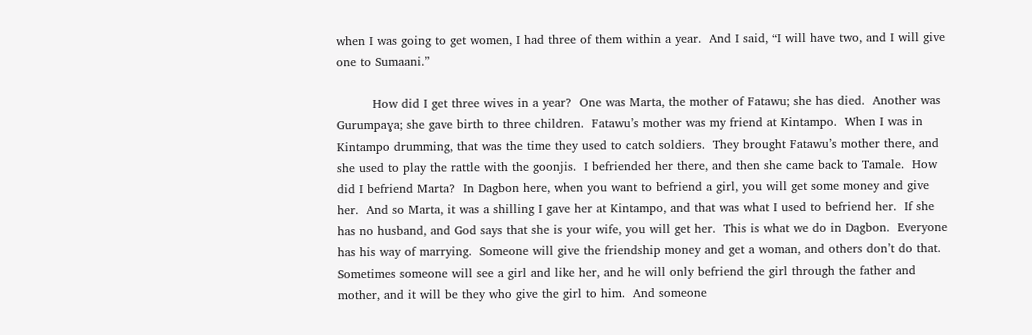when I was going to get women, I had three of them within a year.  And I said, “I will have two, and I will give one to Sumaani.”

         How did I get three wives in a year?  One was Marta, the mother of Fatawu; she has died.  Another was Gurumpaɣa; she gave birth to three children.  Fatawu’s mother was my friend at Kintampo.  When I was in Kintampo drumming, that was the time they used to catch soldiers.  They brought Fatawu’s mother there, and she used to play the rattle with the goonjis.  I befriended her there, and then she came back to Tamale.  How did I befriend Marta?  In Dagbon here, when you want to befriend a girl, you will get some money and give her.  And so Marta, it was a shilling I gave her at Kintampo, and that was what I used to befriend her.  If she has no husband, and God says that she is your wife, you will get her.  This is what we do in Dagbon.  Everyone has his way of marrying.  Someone will give the friendship money and get a woman, and others don’t do that.  Sometimes someone will see a girl and like her, and he will only befriend the girl through the father and mother, and it will be they who give the girl to him.  And someone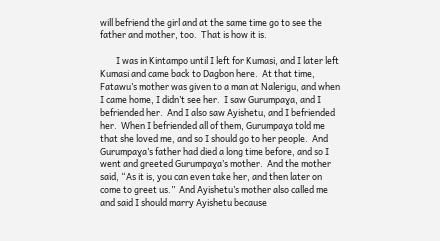will befriend the girl and at the same time go to see the father and mother, too.  That is how it is.

        I was in Kintampo until I left for Kumasi, and I later left Kumasi and came back to Dagbon here.  At that time, Fatawu’s mother was given to a man at Nalerigu, and when I came home, I didn’t see her.  I saw Gurumpaɣa, and I befriended her.  And I also saw Ayishetu, and I befriended her.  When I befriended all of them, Gurumpaɣa told me that she loved me, and so I should go to her people.  And Gurumpaɣa’s father had died a long time before, and so I went and greeted Gurumpaɣa’s mother.  And the mother said, “As it is, you can even take her, and then later on come to greet us.”  And Ayishetu’s mother also called me and said I should marry Ayishetu because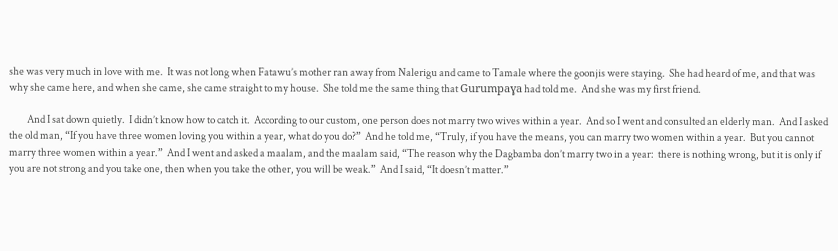she was very much in love with me.  It was not long when Fatawu’s mother ran away from Nalerigu and came to Tamale where the goonjis were staying.  She had heard of me, and that was why she came here, and when she came, she came straight to my house.  She told me the same thing that Gurumpaɣa had told me.  And she was my first friend.

         And I sat down quietly.  I didn’t know how to catch it.  According to our custom, one person does not marry two wives within a year.  And so I went and consulted an elderly man.  And I asked the old man, “If you have three women loving you within a year, what do you do?”  And he told me, “Truly, if you have the means, you can marry two women within a year.  But you cannot marry three women within a year.”  And I went and asked a maalam, and the maalam said, “The reason why the Dagbamba don’t marry two in a year:  there is nothing wrong, but it is only if you are not strong and you take one, then when you take the other, you will be weak.”  And I said, “It doesn’t matter.”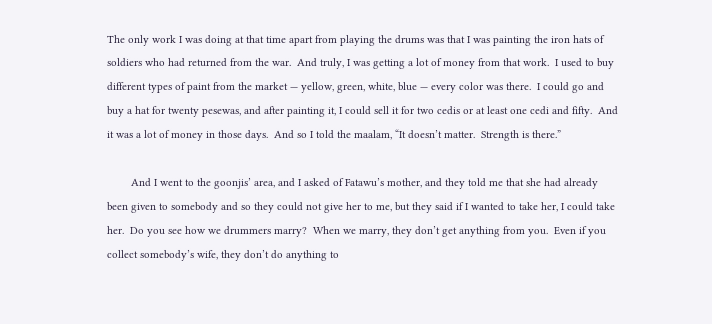The only work I was doing at that time apart from playing the drums was that I was painting the iron hats of soldiers who had returned from the war.  And truly, I was getting a lot of money from that work.  I used to buy different types of paint from the market — yellow, green, white, blue — every color was there.  I could go and buy a hat for twenty pesewas, and after painting it, I could sell it for two cedis or at least one cedi and fifty.  And it was a lot of money in those days.  And so I told the maalam, “It doesn’t matter.  Strength is there.”

        And I went to the goonjis’ area, and I asked of Fatawu’s mother, and they told me that she had already been given to somebody and so they could not give her to me, but they said if I wanted to take her, I could take her.  Do you see how we drummers marry?  When we marry, they don’t get anything from you.  Even if you collect somebody’s wife, they don’t do anything to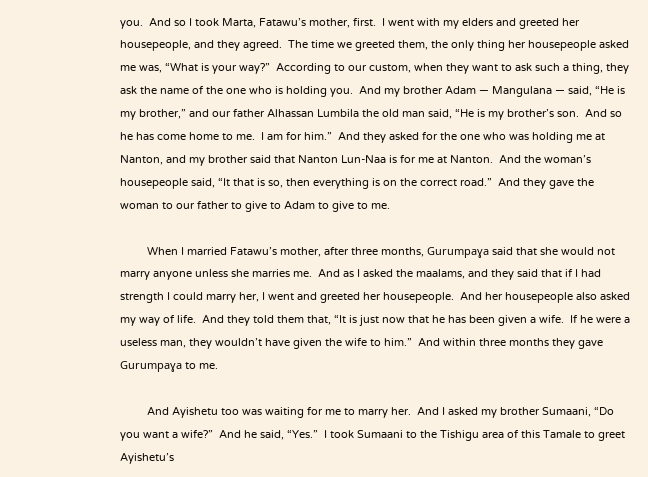you.  And so I took Marta, Fatawu’s mother, first.  I went with my elders and greeted her housepeople, and they agreed.  The time we greeted them, the only thing her housepeople asked me was, “What is your way?”  According to our custom, when they want to ask such a thing, they ask the name of the one who is holding you.  And my brother Adam — Mangulana — said, “He is my brother,” and our father Alhassan Lumbila the old man said, “He is my brother’s son.  And so he has come home to me.  I am for him.”  And they asked for the one who was holding me at Nanton, and my brother said that Nanton Lun-Naa is for me at Nanton.  And the woman’s housepeople said, “It that is so, then everything is on the correct road.”  And they gave the woman to our father to give to Adam to give to me.

         When I married Fatawu’s mother, after three months, Gurumpaɣa said that she would not marry anyone unless she marries me.  And as I asked the maalams, and they said that if I had strength I could marry her, I went and greeted her housepeople.  And her housepeople also asked my way of life.  And they told them that, “It is just now that he has been given a wife.  If he were a useless man, they wouldn’t have given the wife to him.”  And within three months they gave Gurumpaɣa to me.

         And Ayishetu too was waiting for me to marry her.  And I asked my brother Sumaani, “Do you want a wife?”  And he said, “Yes.”  I took Sumaani to the Tishigu area of this Tamale to greet Ayishetu’s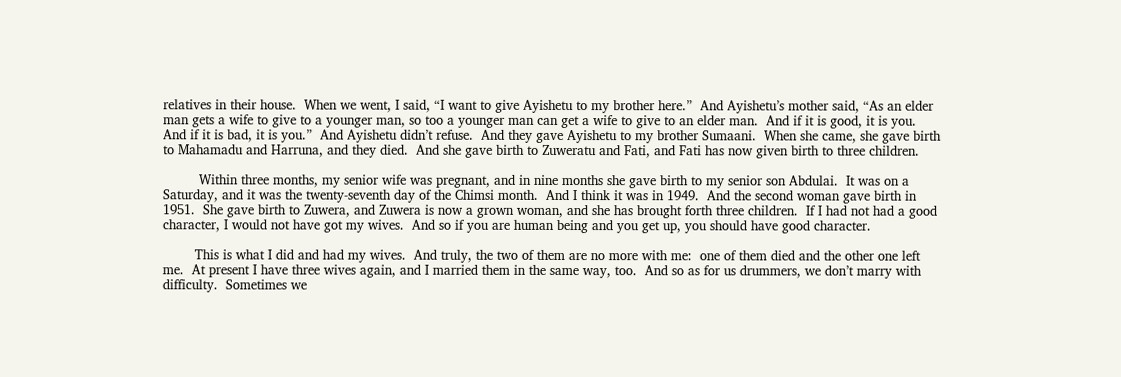relatives in their house.  When we went, I said, “I want to give Ayishetu to my brother here.”  And Ayishetu’s mother said, “As an elder man gets a wife to give to a younger man, so too a younger man can get a wife to give to an elder man.  And if it is good, it is you.  And if it is bad, it is you.”  And Ayishetu didn’t refuse.  And they gave Ayishetu to my brother Sumaani.  When she came, she gave birth to Mahamadu and Harruna, and they died.  And she gave birth to Zuweratu and Fati, and Fati has now given birth to three children.

         Within three months, my senior wife was pregnant, and in nine months she gave birth to my senior son Abdulai.  It was on a Saturday, and it was the twenty-seventh day of the Chimsi month.  And I think it was in 1949.  And the second woman gave birth in 1951.  She gave birth to Zuwera, and Zuwera is now a grown woman, and she has brought forth three children.  If I had not had a good character, I would not have got my wives.  And so if you are human being and you get up, you should have good character.

        This is what I did and had my wives.  And truly, the two of them are no more with me:  one of them died and the other one left me.  At present I have three wives again, and I married them in the same way, too.  And so as for us drummers, we don’t marry with difficulty.  Sometimes we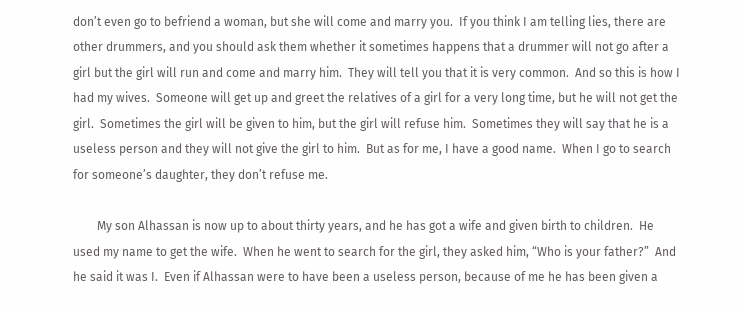don’t even go to befriend a woman, but she will come and marry you.  If you think I am telling lies, there are other drummers, and you should ask them whether it sometimes happens that a drummer will not go after a girl but the girl will run and come and marry him.  They will tell you that it is very common.  And so this is how I had my wives.  Someone will get up and greet the relatives of a girl for a very long time, but he will not get the girl.  Sometimes the girl will be given to him, but the girl will refuse him.  Sometimes they will say that he is a useless person and they will not give the girl to him.  But as for me, I have a good name.  When I go to search for someone’s daughter, they don’t refuse me.

        My son Alhassan is now up to about thirty years, and he has got a wife and given birth to children.  He used my name to get the wife.  When he went to search for the girl, they asked him, “Who is your father?”  And he said it was I.  Even if Alhassan were to have been a useless person, because of me he has been given a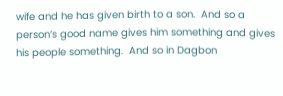wife and he has given birth to a son.  And so a person’s good name gives him something and gives his people something.  And so in Dagbon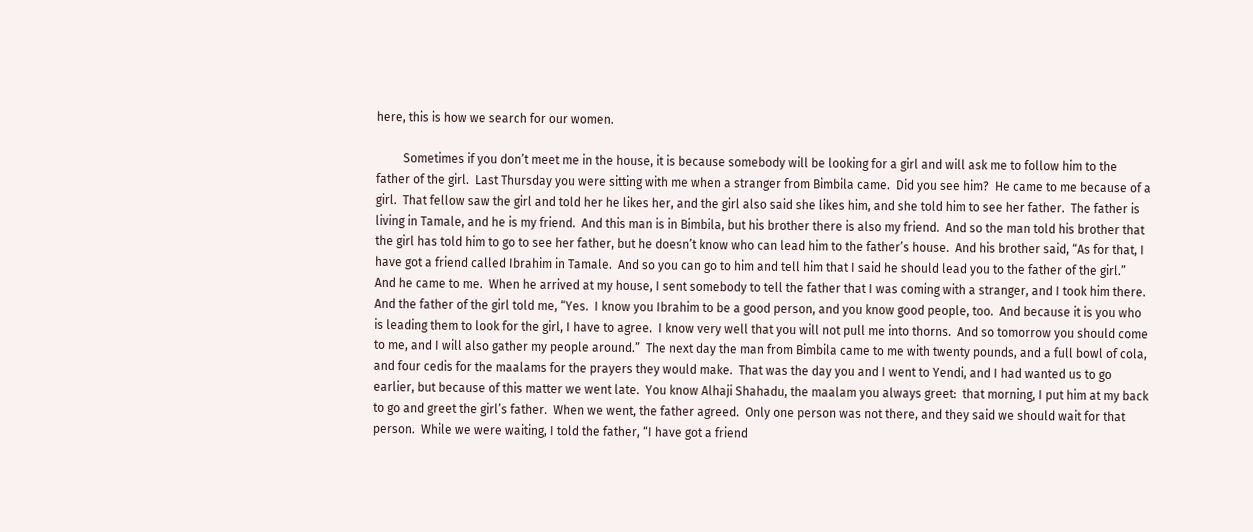here, this is how we search for our women.

         Sometimes if you don’t meet me in the house, it is because somebody will be looking for a girl and will ask me to follow him to the father of the girl.  Last Thursday you were sitting with me when a stranger from Bimbila came.  Did you see him?  He came to me because of a girl.  That fellow saw the girl and told her he likes her, and the girl also said she likes him, and she told him to see her father.  The father is living in Tamale, and he is my friend.  And this man is in Bimbila, but his brother there is also my friend.  And so the man told his brother that the girl has told him to go to see her father, but he doesn’t know who can lead him to the father’s house.  And his brother said, “As for that, I have got a friend called Ibrahim in Tamale.  And so you can go to him and tell him that I said he should lead you to the father of the girl.”  And he came to me.  When he arrived at my house, I sent somebody to tell the father that I was coming with a stranger, and I took him there.  And the father of the girl told me, “Yes.  I know you Ibrahim to be a good person, and you know good people, too.  And because it is you who is leading them to look for the girl, I have to agree.  I know very well that you will not pull me into thorns.  And so tomorrow you should come to me, and I will also gather my people around.”  The next day the man from Bimbila came to me with twenty pounds, and a full bowl of cola, and four cedis for the maalams for the prayers they would make.  That was the day you and I went to Yendi, and I had wanted us to go earlier, but because of this matter we went late.  You know Alhaji Shahadu, the maalam you always greet:  that morning, I put him at my back to go and greet the girl’s father.  When we went, the father agreed.  Only one person was not there, and they said we should wait for that person.  While we were waiting, I told the father, “I have got a friend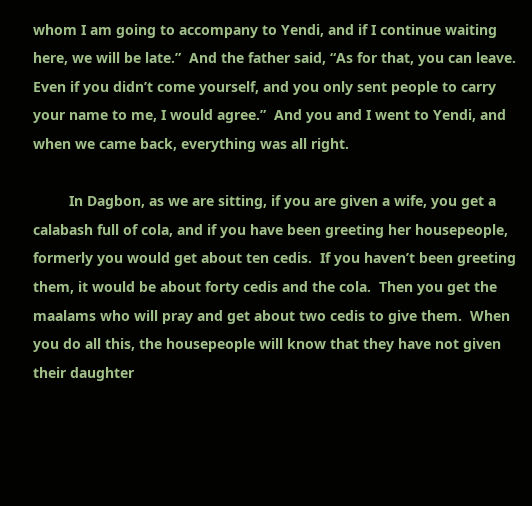whom I am going to accompany to Yendi, and if I continue waiting here, we will be late.”  And the father said, “As for that, you can leave.  Even if you didn’t come yourself, and you only sent people to carry your name to me, I would agree.”  And you and I went to Yendi, and when we came back, everything was all right.

         In Dagbon, as we are sitting, if you are given a wife, you get a calabash full of cola, and if you have been greeting her housepeople, formerly you would get about ten cedis.  If you haven’t been greeting them, it would be about forty cedis and the cola.  Then you get the maalams who will pray and get about two cedis to give them.  When you do all this, the housepeople will know that they have not given their daughter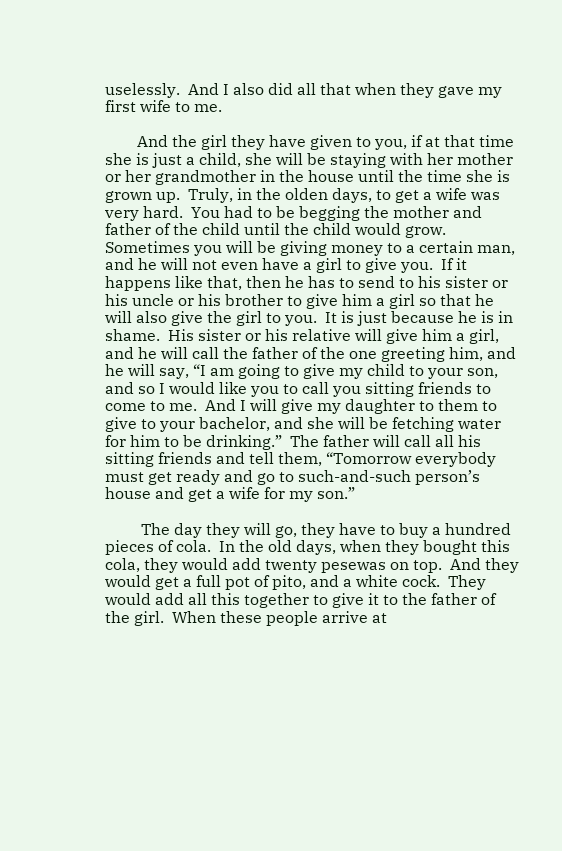uselessly.  And I also did all that when they gave my first wife to me.

        And the girl they have given to you, if at that time she is just a child, she will be staying with her mother or her grandmother in the house until the time she is grown up.  Truly, in the olden days, to get a wife was very hard.  You had to be begging the mother and father of the child until the child would grow.  Sometimes you will be giving money to a certain man, and he will not even have a girl to give you.  If it happens like that, then he has to send to his sister or his uncle or his brother to give him a girl so that he will also give the girl to you.  It is just because he is in shame.  His sister or his relative will give him a girl, and he will call the father of the one greeting him, and he will say, “I am going to give my child to your son, and so I would like you to call you sitting friends to come to me.  And I will give my daughter to them to give to your bachelor, and she will be fetching water for him to be drinking.”  The father will call all his sitting friends and tell them, “Tomorrow everybody must get ready and go to such-and-such person’s house and get a wife for my son.”

         The day they will go, they have to buy a hundred pieces of cola.  In the old days, when they bought this cola, they would add twenty pesewas on top.  And they would get a full pot of pito, and a white cock.  They would add all this together to give it to the father of the girl.  When these people arrive at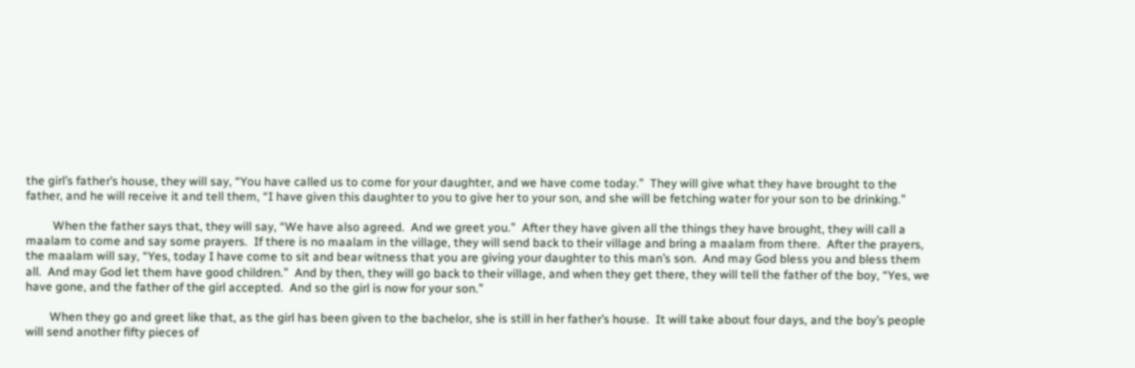the girl’s father’s house, they will say, “You have called us to come for your daughter, and we have come today.”  They will give what they have brought to the father, and he will receive it and tell them, “I have given this daughter to you to give her to your son, and she will be fetching water for your son to be drinking.”

         When the father says that, they will say, “We have also agreed.  And we greet you.”  After they have given all the things they have brought, they will call a maalam to come and say some prayers.  If there is no maalam in the village, they will send back to their village and bring a maalam from there.  After the prayers, the maalam will say, “Yes, today I have come to sit and bear witness that you are giving your daughter to this man’s son.  And may God bless you and bless them all.  And may God let them have good children.”  And by then, they will go back to their village, and when they get there, they will tell the father of the boy, “Yes, we have gone, and the father of the girl accepted.  And so the girl is now for your son.”

        When they go and greet like that, as the girl has been given to the bachelor, she is still in her father’s house.  It will take about four days, and the boy’s people will send another fifty pieces of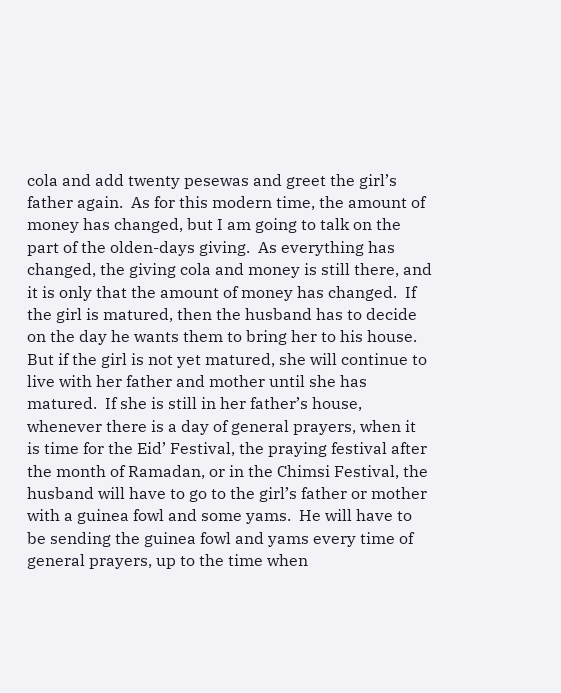cola and add twenty pesewas and greet the girl’s father again.  As for this modern time, the amount of money has changed, but I am going to talk on the part of the olden-days giving.  As everything has changed, the giving cola and money is still there, and it is only that the amount of money has changed.  If the girl is matured, then the husband has to decide on the day he wants them to bring her to his house.  But if the girl is not yet matured, she will continue to live with her father and mother until she has matured.  If she is still in her father’s house, whenever there is a day of general prayers, when it is time for the Eid’ Festival, the praying festival after the month of Ramadan, or in the Chimsi Festival, the husband will have to go to the girl’s father or mother with a guinea fowl and some yams.  He will have to be sending the guinea fowl and yams every time of general prayers, up to the time when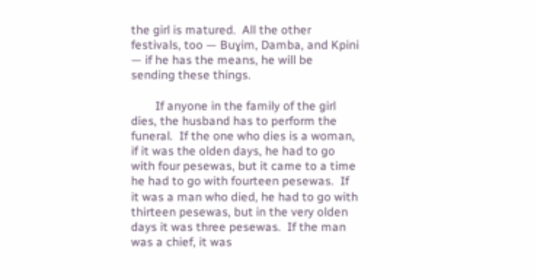the girl is matured.  All the other festivals, too — Buɣim, Damba, and Kpini — if he has the means, he will be sending these things.

        If anyone in the family of the girl dies, the husband has to perform the funeral.  If the one who dies is a woman, if it was the olden days, he had to go with four pesewas, but it came to a time he had to go with fourteen pesewas.  If it was a man who died, he had to go with thirteen pesewas, but in the very olden days it was three pesewas.  If the man was a chief, it was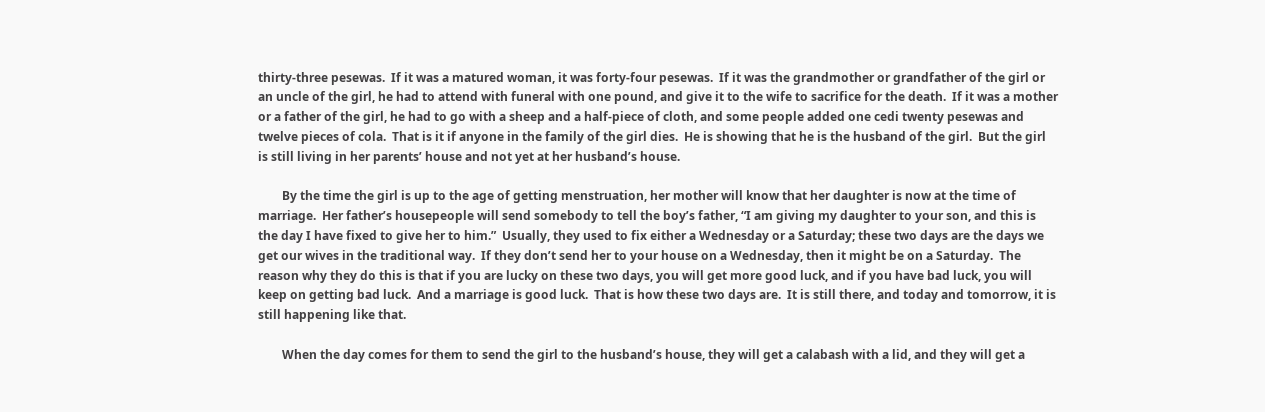thirty-three pesewas.  If it was a matured woman, it was forty-four pesewas.  If it was the grandmother or grandfather of the girl or an uncle of the girl, he had to attend with funeral with one pound, and give it to the wife to sacrifice for the death.  If it was a mother or a father of the girl, he had to go with a sheep and a half-piece of cloth, and some people added one cedi twenty pesewas and twelve pieces of cola.  That is it if anyone in the family of the girl dies.  He is showing that he is the husband of the girl.  But the girl is still living in her parents’ house and not yet at her husband’s house.

        By the time the girl is up to the age of getting menstruation, her mother will know that her daughter is now at the time of marriage.  Her father’s housepeople will send somebody to tell the boy’s father, “I am giving my daughter to your son, and this is the day I have fixed to give her to him.”  Usually, they used to fix either a Wednesday or a Saturday; these two days are the days we get our wives in the traditional way.  If they don’t send her to your house on a Wednesday, then it might be on a Saturday.  The reason why they do this is that if you are lucky on these two days, you will get more good luck, and if you have bad luck, you will keep on getting bad luck.  And a marriage is good luck.  That is how these two days are.  It is still there, and today and tomorrow, it is still happening like that.

        When the day comes for them to send the girl to the husband’s house, they will get a calabash with a lid, and they will get a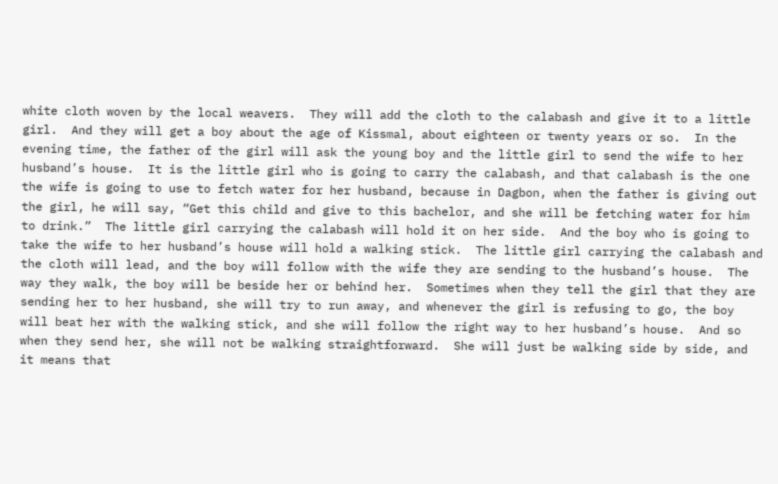white cloth woven by the local weavers.  They will add the cloth to the calabash and give it to a little girl.  And they will get a boy about the age of Kissmal, about eighteen or twenty years or so.  In the evening time, the father of the girl will ask the young boy and the little girl to send the wife to her husband’s house.  It is the little girl who is going to carry the calabash, and that calabash is the one the wife is going to use to fetch water for her husband, because in Dagbon, when the father is giving out the girl, he will say, “Get this child and give to this bachelor, and she will be fetching water for him to drink.”  The little girl carrying the calabash will hold it on her side.  And the boy who is going to take the wife to her husband’s house will hold a walking stick.  The little girl carrying the calabash and the cloth will lead, and the boy will follow with the wife they are sending to the husband’s house.  The way they walk, the boy will be beside her or behind her.  Sometimes when they tell the girl that they are sending her to her husband, she will try to run away, and whenever the girl is refusing to go, the boy will beat her with the walking stick, and she will follow the right way to her husband’s house.  And so when they send her, she will not be walking straightforward.  She will just be walking side by side, and it means that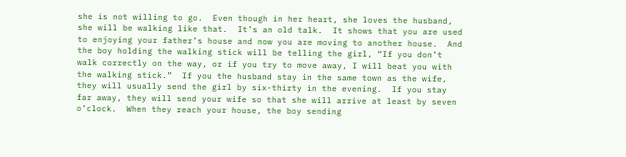she is not willing to go.  Even though in her heart, she loves the husband, she will be walking like that.  It’s an old talk.  It shows that you are used to enjoying your father’s house and now you are moving to another house.  And the boy holding the walking stick will be telling the girl, “If you don’t walk correctly on the way, or if you try to move away, I will beat you with the walking stick.”  If you the husband stay in the same town as the wife, they will usually send the girl by six-thirty in the evening.  If you stay far away, they will send your wife so that she will arrive at least by seven o’clock.  When they reach your house, the boy sending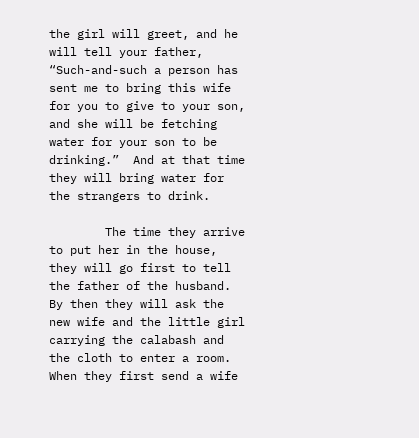the girl will greet, and he will tell your father, “Such-and-such a person has sent me to bring this wife for you to give to your son, and she will be fetching water for your son to be drinking.”  And at that time they will bring water for the strangers to drink.

        The time they arrive to put her in the house, they will go first to tell the father of the husband.  By then they will ask the new wife and the little girl carrying the calabash and the cloth to enter a room.  When they first send a wife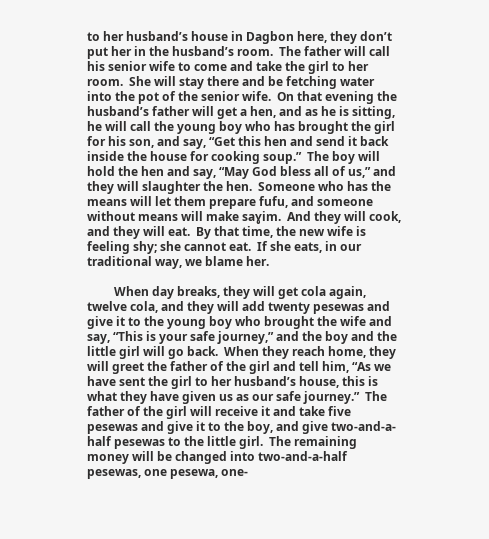to her husband’s house in Dagbon here, they don’t put her in the husband’s room.  The father will call his senior wife to come and take the girl to her room.  She will stay there and be fetching water into the pot of the senior wife.  On that evening the husband’s father will get a hen, and as he is sitting, he will call the young boy who has brought the girl for his son, and say, “Get this hen and send it back inside the house for cooking soup.”  The boy will hold the hen and say, “May God bless all of us,” and they will slaughter the hen.  Someone who has the means will let them prepare fufu, and someone without means will make saɣim.  And they will cook, and they will eat.  By that time, the new wife is feeling shy; she cannot eat.  If she eats, in our traditional way, we blame her.

         When day breaks, they will get cola again, twelve cola, and they will add twenty pesewas and give it to the young boy who brought the wife and say, “This is your safe journey,” and the boy and the little girl will go back.  When they reach home, they will greet the father of the girl and tell him, “As we have sent the girl to her husband’s house, this is what they have given us as our safe journey.”  The father of the girl will receive it and take five pesewas and give it to the boy, and give two-and-a-half pesewas to the little girl.  The remaining money will be changed into two-and-a-half pesewas, one pesewa, one-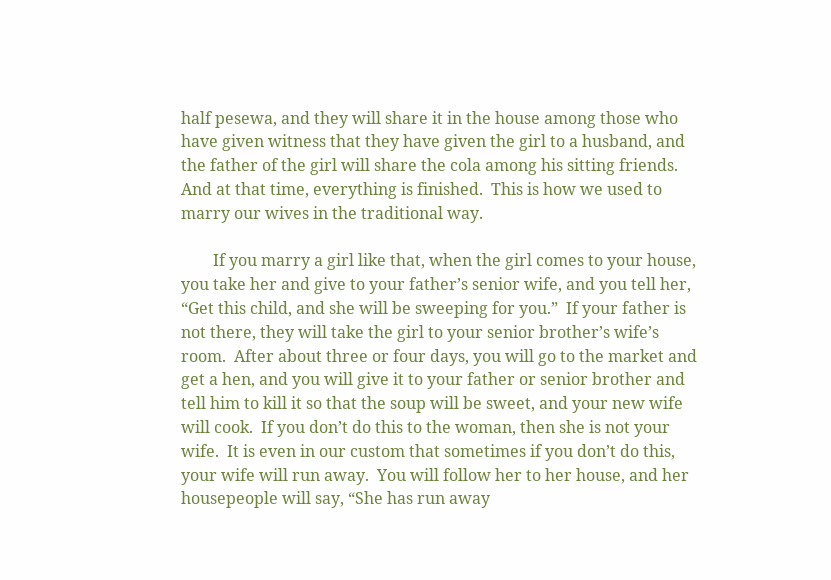half pesewa, and they will share it in the house among those who have given witness that they have given the girl to a husband, and the father of the girl will share the cola among his sitting friends.  And at that time, everything is finished.  This is how we used to marry our wives in the traditional way.

        If you marry a girl like that, when the girl comes to your house, you take her and give to your father’s senior wife, and you tell her, “Get this child, and she will be sweeping for you.”  If your father is not there, they will take the girl to your senior brother’s wife’s room.  After about three or four days, you will go to the market and get a hen, and you will give it to your father or senior brother and tell him to kill it so that the soup will be sweet, and your new wife will cook.  If you don’t do this to the woman, then she is not your wife.  It is even in our custom that sometimes if you don’t do this, your wife will run away.  You will follow her to her house, and her housepeople will say, “She has run away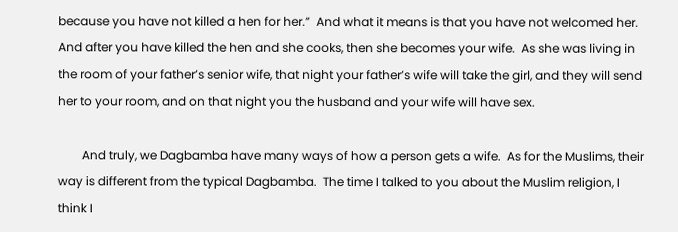because you have not killed a hen for her.”  And what it means is that you have not welcomed her.  And after you have killed the hen and she cooks, then she becomes your wife.  As she was living in the room of your father’s senior wife, that night your father’s wife will take the girl, and they will send her to your room, and on that night you the husband and your wife will have sex.

        And truly, we Dagbamba have many ways of how a person gets a wife.  As for the Muslims, their way is different from the typical Dagbamba.  The time I talked to you about the Muslim religion, I think I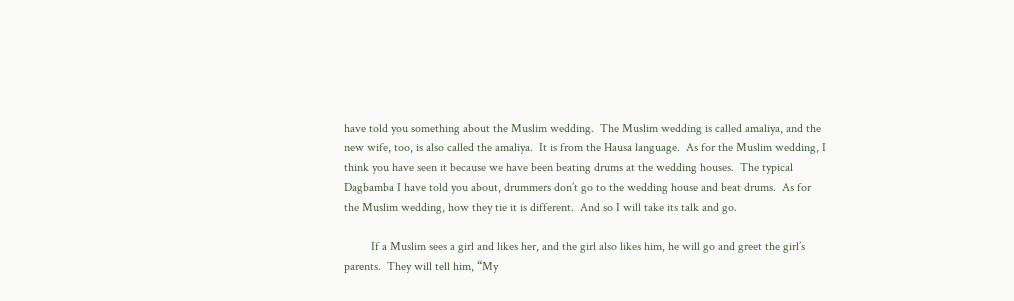have told you something about the Muslim wedding.  The Muslim wedding is called amaliya, and the new wife, too, is also called the amaliya.  It is from the Hausa language.  As for the Muslim wedding, I think you have seen it because we have been beating drums at the wedding houses.  The typical Dagbamba I have told you about, drummers don’t go to the wedding house and beat drums.  As for the Muslim wedding, how they tie it is different.  And so I will take its talk and go.

         If a Muslim sees a girl and likes her, and the girl also likes him, he will go and greet the girl’s parents.  They will tell him, “My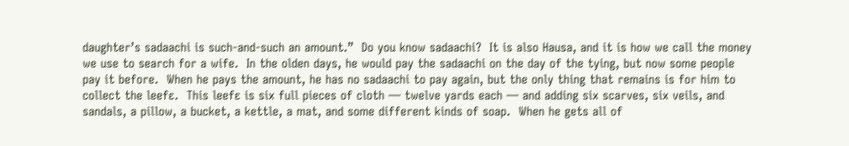daughter’s sadaachi is such-and-such an amount.”  Do you know sadaachi?  It is also Hausa, and it is how we call the money we use to search for a wife.  In the olden days, he would pay the sadaachi on the day of the tying, but now some people pay it before.  When he pays the amount, he has no sadaachi to pay again, but the only thing that remains is for him to collect the leefɛ.  This leefɛ is six full pieces of cloth — twelve yards each — and adding six scarves, six veils, and sandals, a pillow, a bucket, a kettle, a mat, and some different kinds of soap.  When he gets all of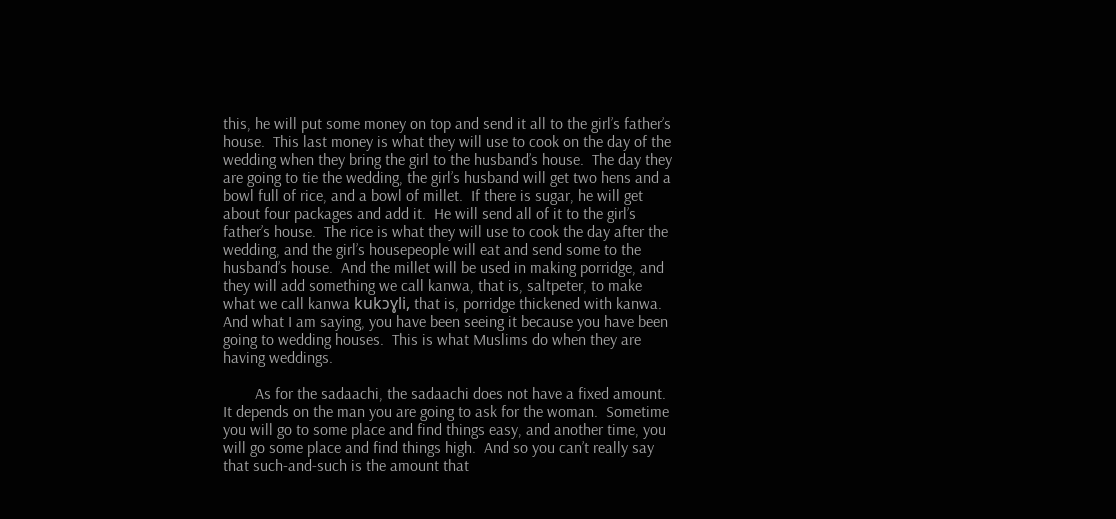this, he will put some money on top and send it all to the girl’s father’s house.  This last money is what they will use to cook on the day of the wedding when they bring the girl to the husband’s house.  The day they are going to tie the wedding, the girl’s husband will get two hens and a bowl full of rice, and a bowl of millet.  If there is sugar, he will get about four packages and add it.  He will send all of it to the girl’s father’s house.  The rice is what they will use to cook the day after the wedding, and the girl’s housepeople will eat and send some to the husband’s house.  And the millet will be used in making porridge, and they will add something we call kanwa, that is, saltpeter, to make what we call kanwa kukɔɣli, that is, porridge thickened with kanwa.  And what I am saying, you have been seeing it because you have been going to wedding houses.  This is what Muslims do when they are having weddings.

        As for the sadaachi, the sadaachi does not have a fixed amount.  It depends on the man you are going to ask for the woman.  Sometime you will go to some place and find things easy, and another time, you will go some place and find things high.  And so you can’t really say that such-and-such is the amount that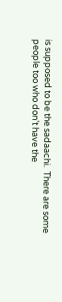is supposed to be the sadaachi.  There are some people too who don’t have the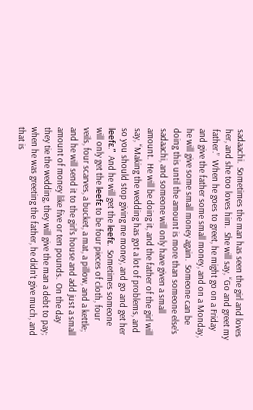sadaachi.  Sometimes the man has seen the girl and loves her, and she too loves him.  She will say, “Go and greet my father.”  When he goes to greet, he might go on a Friday and give the father some small money, and on a Monday, he will give some small money again.  Someone can be doing this until the amount is more than someone else’s sadaachi, and someone will only have given a small amount.  He will be doing it, and the father of the girl will say, “Making the wedding has got a lot of problems, and so you should stop giving me money, and go and get her leefɛ.”  And he will get the leefɛ.  Sometimes someone will only get the leefɛ to be four pieces of cloth, four veils, four scarves, a bucket, a mat, a pillow, and a kettle; and he will send it to the girl’s house and add just a small amount of money like five or ten pounds.  On the day they tie the wedding, they will give the man a debt to pay; when he was greeting the father, he didn’t give much, and that is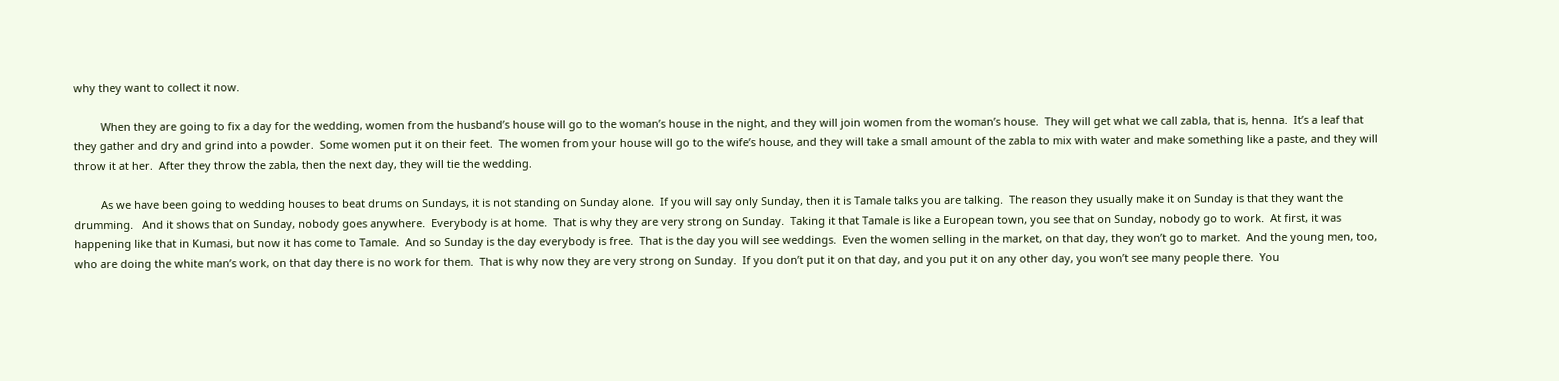why they want to collect it now.

         When they are going to fix a day for the wedding, women from the husband’s house will go to the woman’s house in the night, and they will join women from the woman’s house.  They will get what we call zabla, that is, henna.  It’s a leaf that they gather and dry and grind into a powder.  Some women put it on their feet.  The women from your house will go to the wife’s house, and they will take a small amount of the zabla to mix with water and make something like a paste, and they will throw it at her.  After they throw the zabla, then the next day, they will tie the wedding.

         As we have been going to wedding houses to beat drums on Sundays, it is not standing on Sunday alone.  If you will say only Sunday, then it is Tamale talks you are talking.  The reason they usually make it on Sunday is that they want the drumming.   And it shows that on Sunday, nobody goes anywhere.  Everybody is at home.  That is why they are very strong on Sunday.  Taking it that Tamale is like a European town, you see that on Sunday, nobody go to work.  At first, it was happening like that in Kumasi, but now it has come to Tamale.  And so Sunday is the day everybody is free.  That is the day you will see weddings.  Even the women selling in the market, on that day, they won’t go to market.  And the young men, too, who are doing the white man’s work, on that day there is no work for them.  That is why now they are very strong on Sunday.  If you don’t put it on that day, and you put it on any other day, you won’t see many people there.  You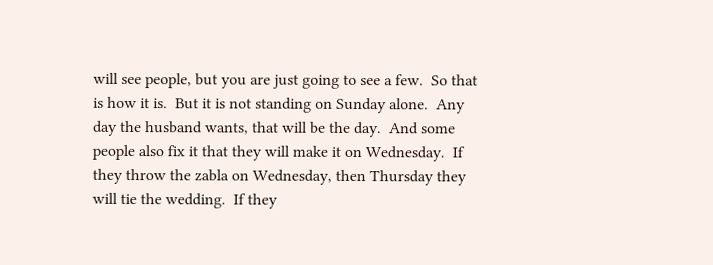will see people, but you are just going to see a few.  So that is how it is.  But it is not standing on Sunday alone.  Any day the husband wants, that will be the day.  And some people also fix it that they will make it on Wednesday.  If they throw the zabla on Wednesday, then Thursday they will tie the wedding.  If they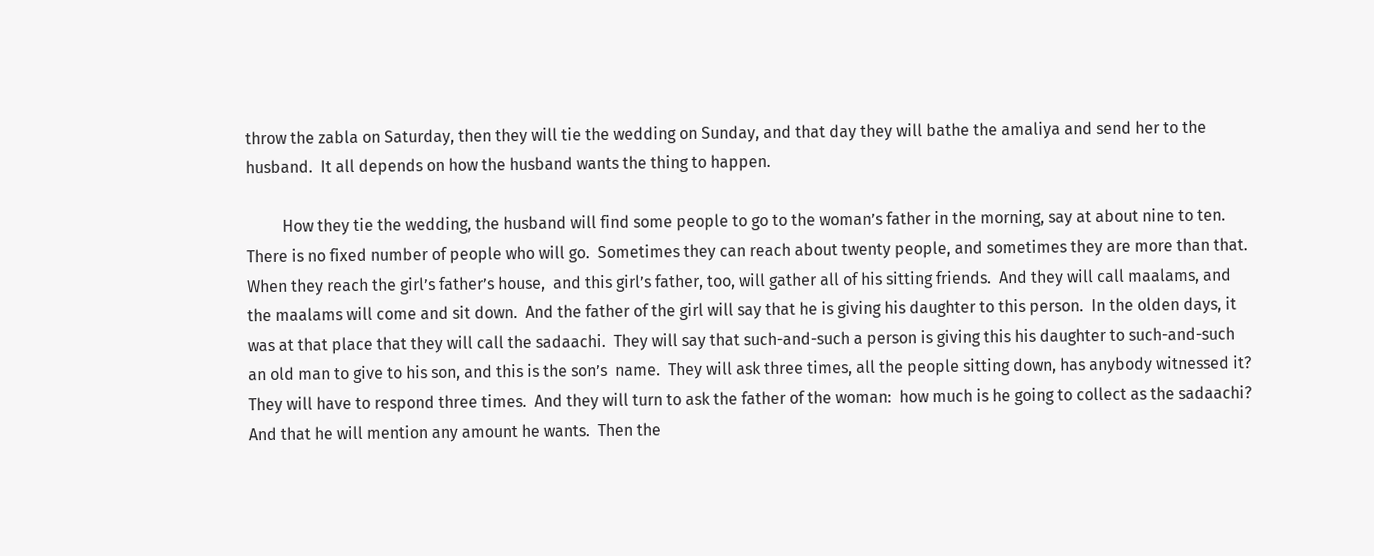throw the zabla on Saturday, then they will tie the wedding on Sunday, and that day they will bathe the amaliya and send her to the husband.  It all depends on how the husband wants the thing to happen.

         How they tie the wedding, the husband will find some people to go to the woman’s father in the morning, say at about nine to ten.  There is no fixed number of people who will go.  Sometimes they can reach about twenty people, and sometimes they are more than that.  When they reach the girl’s father’s house,  and this girl’s father, too, will gather all of his sitting friends.  And they will call maalams, and the maalams will come and sit down.  And the father of the girl will say that he is giving his daughter to this person.  In the olden days, it was at that place that they will call the sadaachi.  They will say that such-and-such a person is giving this his daughter to such-and-such an old man to give to his son, and this is the son’s  name.  They will ask three times, all the people sitting down, has anybody witnessed it?  They will have to respond three times.  And they will turn to ask the father of the woman:  how much is he going to collect as the sadaachi?  And that he will mention any amount he wants.  Then the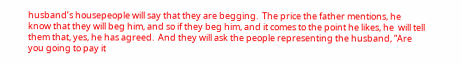husband’s housepeople will say that they are begging.  The price the father mentions, he know that they will beg him, and so if they beg him, and it comes to the point he likes, he  will tell them that, yes, he has agreed.  And they will ask the people representing the husband, “Are you going to pay it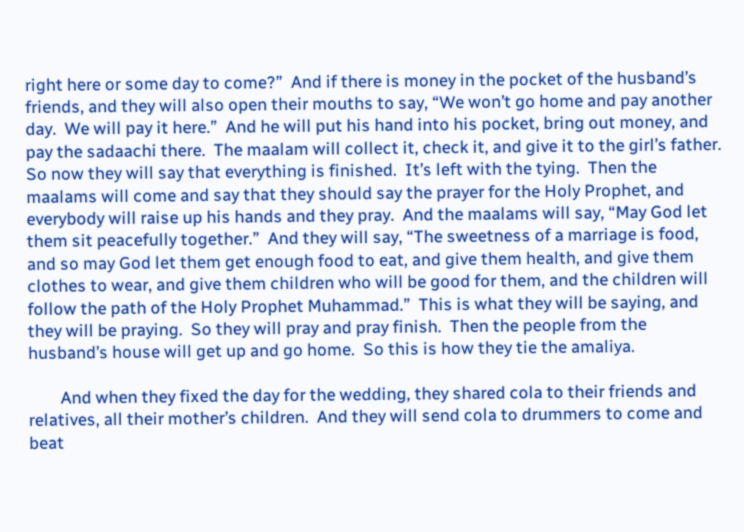right here or some day to come?”  And if there is money in the pocket of the husband’s friends, and they will also open their mouths to say, “We won’t go home and pay another day.  We will pay it here.”  And he will put his hand into his pocket, bring out money, and pay the sadaachi there.  The maalam will collect it, check it, and give it to the girl’s father.  So now they will say that everything is finished.  It’s left with the tying.  Then the maalams will come and say that they should say the prayer for the Holy Prophet, and everybody will raise up his hands and they pray.  And the maalams will say, “May God let them sit peacefully together.”  And they will say, “The sweetness of a marriage is food, and so may God let them get enough food to eat, and give them health, and give them clothes to wear, and give them children who will be good for them, and the children will follow the path of the Holy Prophet Muhammad.”  This is what they will be saying, and they will be praying.  So they will pray and pray finish.  Then the people from the husband’s house will get up and go home.  So this is how they tie the amaliya.

        And when they fixed the day for the wedding, they shared cola to their friends and relatives, all their mother’s children.  And they will send cola to drummers to come and beat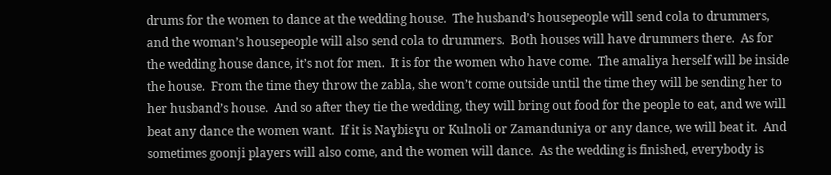drums for the women to dance at the wedding house.  The husband’s housepeople will send cola to drummers, and the woman’s housepeople will also send cola to drummers.  Both houses will have drummers there.  As for the wedding house dance, it’s not for men.  It is for the women who have come.  The amaliya herself will be inside the house.  From the time they throw the zabla, she won’t come outside until the time they will be sending her to her husband’s house.  And so after they tie the wedding, they will bring out food for the people to eat, and we will beat any dance the women want.  If it is Naɣbiɛɣu or Kulnoli or Zamanduniya or any dance, we will beat it.  And sometimes goonji players will also come, and the women will dance.  As the wedding is finished, everybody is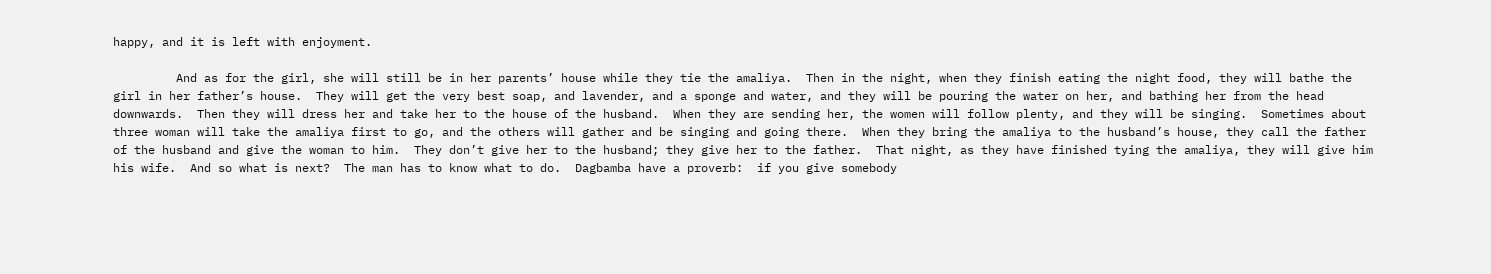happy, and it is left with enjoyment.

         And as for the girl, she will still be in her parents’ house while they tie the amaliya.  Then in the night, when they finish eating the night food, they will bathe the girl in her father’s house.  They will get the very best soap, and lavender, and a sponge and water, and they will be pouring the water on her, and bathing her from the head downwards.  Then they will dress her and take her to the house of the husband.  When they are sending her, the women will follow plenty, and they will be singing.  Sometimes about three woman will take the amaliya first to go, and the others will gather and be singing and going there.  When they bring the amaliya to the husband’s house, they call the father of the husband and give the woman to him.  They don’t give her to the husband; they give her to the father.  That night, as they have finished tying the amaliya, they will give him his wife.  And so what is next?  The man has to know what to do.  Dagbamba have a proverb:  if you give somebody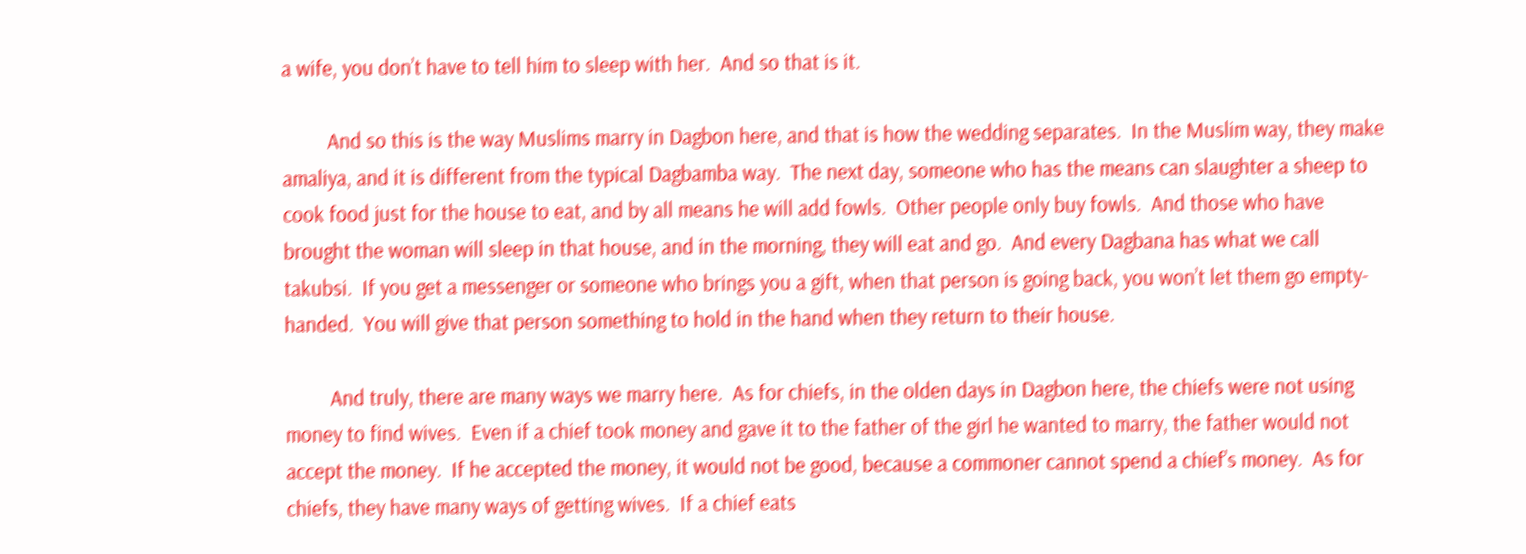a wife, you don’t have to tell him to sleep with her.  And so that is it.

         And so this is the way Muslims marry in Dagbon here, and that is how the wedding separates.  In the Muslim way, they make amaliya, and it is different from the typical Dagbamba way.  The next day, someone who has the means can slaughter a sheep to cook food just for the house to eat, and by all means he will add fowls.  Other people only buy fowls.  And those who have brought the woman will sleep in that house, and in the morning, they will eat and go.  And every Dagbana has what we call takubsi.  If you get a messenger or someone who brings you a gift, when that person is going back, you won’t let them go empty-handed.  You will give that person something to hold in the hand when they return to their house.

         And truly, there are many ways we marry here.  As for chiefs, in the olden days in Dagbon here, the chiefs were not using money to find wives.  Even if a chief took money and gave it to the father of the girl he wanted to marry, the father would not accept the money.  If he accepted the money, it would not be good, because a commoner cannot spend a chief’s money.  As for chiefs, they have many ways of getting wives.  If a chief eats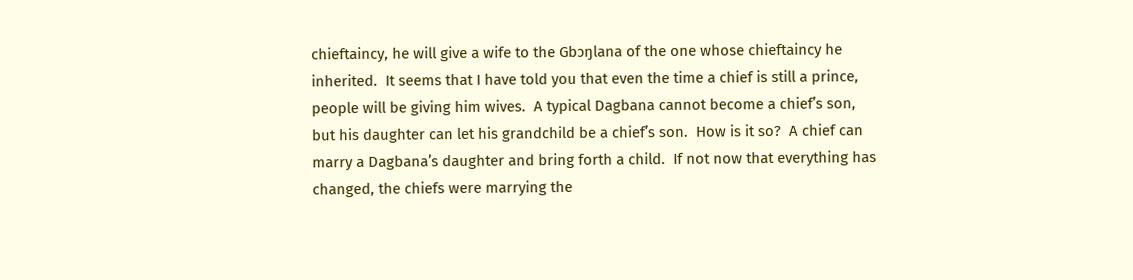chieftaincy, he will give a wife to the Gbɔŋlana of the one whose chieftaincy he inherited.  It seems that I have told you that even the time a chief is still a prince, people will be giving him wives.  A typical Dagbana cannot become a chief’s son, but his daughter can let his grandchild be a chief’s son.  How is it so?  A chief can marry a Dagbana’s daughter and bring forth a child.  If not now that everything has changed, the chiefs were marrying the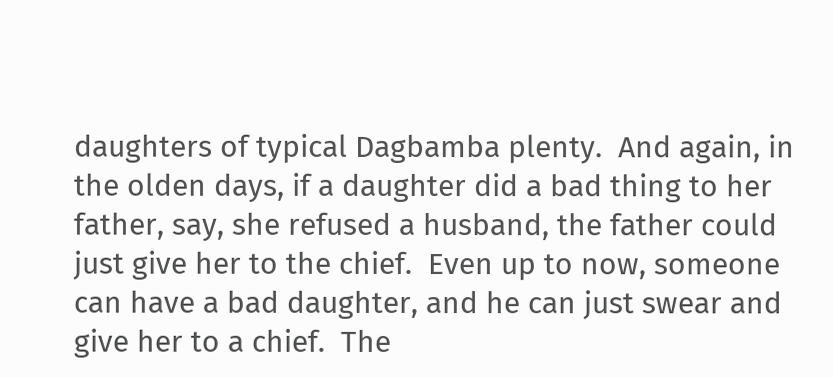daughters of typical Dagbamba plenty.  And again, in the olden days, if a daughter did a bad thing to her father, say, she refused a husband, the father could just give her to the chief.  Even up to now, someone can have a bad daughter, and he can just swear and give her to a chief.  The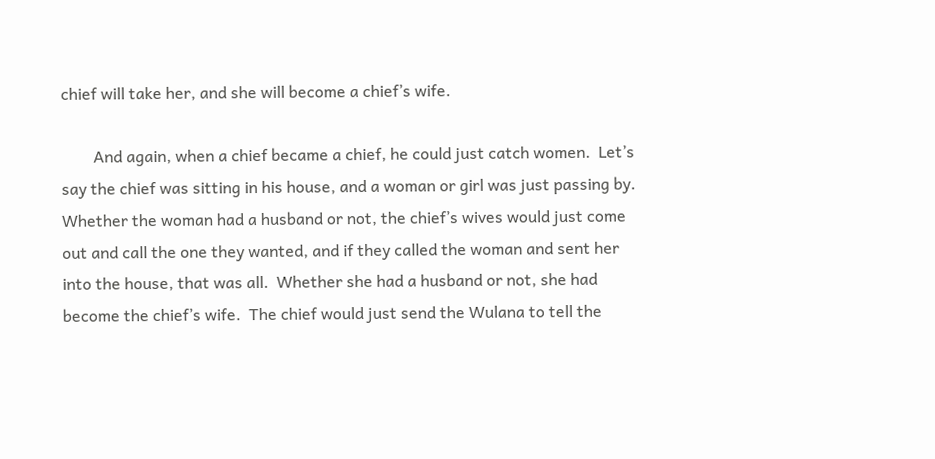chief will take her, and she will become a chief’s wife.

        And again, when a chief became a chief, he could just catch women.  Let’s say the chief was sitting in his house, and a woman or girl was just passing by.  Whether the woman had a husband or not, the chief’s wives would just come out and call the one they wanted, and if they called the woman and sent her into the house, that was all.  Whether she had a husband or not, she had become the chief’s wife.  The chief would just send the Wulana to tell the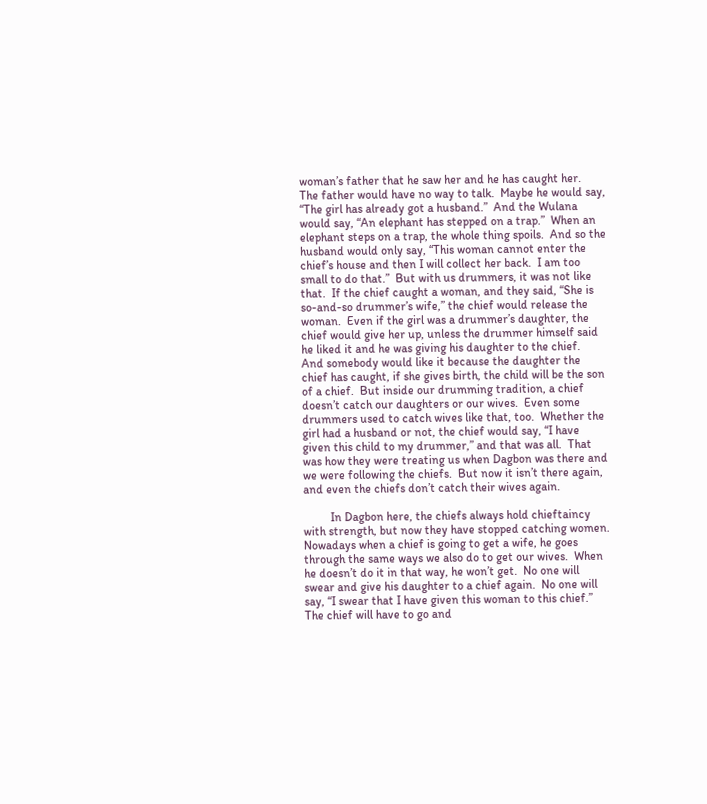woman’s father that he saw her and he has caught her.  The father would have no way to talk.  Maybe he would say, “The girl has already got a husband.”  And the Wulana would say, “An elephant has stepped on a trap.”  When an elephant steps on a trap, the whole thing spoils.  And so the husband would only say, “This woman cannot enter the chief’s house and then I will collect her back.  I am too small to do that.”  But with us drummers, it was not like that.  If the chief caught a woman, and they said, “She is so-and-so drummer’s wife,” the chief would release the woman.  Even if the girl was a drummer’s daughter, the chief would give her up, unless the drummer himself said he liked it and he was giving his daughter to the chief.  And somebody would like it because the daughter the chief has caught, if she gives birth, the child will be the son of a chief.  But inside our drumming tradition, a chief doesn’t catch our daughters or our wives.  Even some drummers used to catch wives like that, too.  Whether the girl had a husband or not, the chief would say, “I have given this child to my drummer,” and that was all.  That was how they were treating us when Dagbon was there and we were following the chiefs.  But now it isn’t there again, and even the chiefs don’t catch their wives again.

         In Dagbon here, the chiefs always hold chieftaincy with strength, but now they have stopped catching women.  Nowadays when a chief is going to get a wife, he goes through the same ways we also do to get our wives.  When he doesn’t do it in that way, he won’t get.  No one will swear and give his daughter to a chief again.  No one will say, “I swear that I have given this woman to this chief.”  The chief will have to go and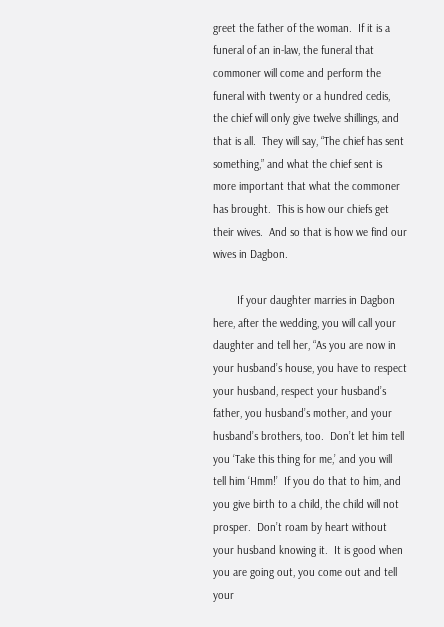greet the father of the woman.  If it is a funeral of an in-law, the funeral that commoner will come and perform the funeral with twenty or a hundred cedis, the chief will only give twelve shillings, and that is all.  They will say, “The chief has sent something,” and what the chief sent is more important that what the commoner has brought.  This is how our chiefs get their wives.  And so that is how we find our wives in Dagbon.

        If your daughter marries in Dagbon here, after the wedding, you will call your daughter and tell her, “As you are now in your husband’s house, you have to respect your husband, respect your husband’s father, you husband’s mother, and your husband’s brothers, too.  Don’t let him tell you ‘Take this thing for me,’ and you will tell him ‘Hmm!’  If you do that to him, and you give birth to a child, the child will not prosper.  Don’t roam by heart without your husband knowing it.  It is good when you are going out, you come out and tell your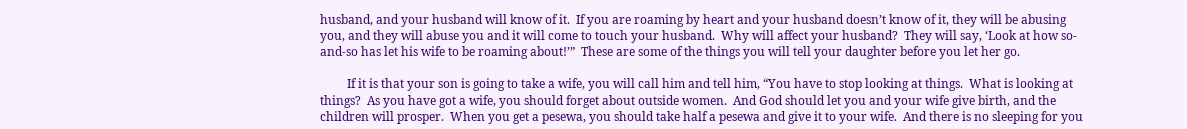husband, and your husband will know of it.  If you are roaming by heart and your husband doesn’t know of it, they will be abusing you, and they will abuse you and it will come to touch your husband.  Why will affect your husband?  They will say, ‘Look at how so-and-so has let his wife to be roaming about!’”  These are some of the things you will tell your daughter before you let her go.

         If it is that your son is going to take a wife, you will call him and tell him, “You have to stop looking at things.  What is looking at things?  As you have got a wife, you should forget about outside women.  And God should let you and your wife give birth, and the children will prosper.  When you get a pesewa, you should take half a pesewa and give it to your wife.  And there is no sleeping for you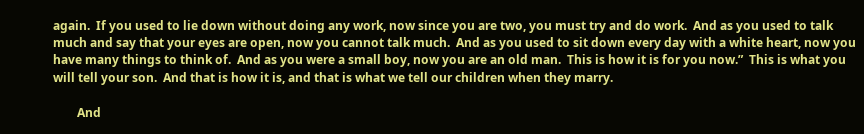again.  If you used to lie down without doing any work, now since you are two, you must try and do work.  And as you used to talk much and say that your eyes are open, now you cannot talk much.  And as you used to sit down every day with a white heart, now you have many things to think of.  And as you were a small boy, now you are an old man.  This is how it is for you now.”  This is what you will tell your son.  And that is how it is, and that is what we tell our children when they marry.

        And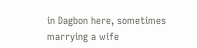in Dagbon here, sometimes marrying a wife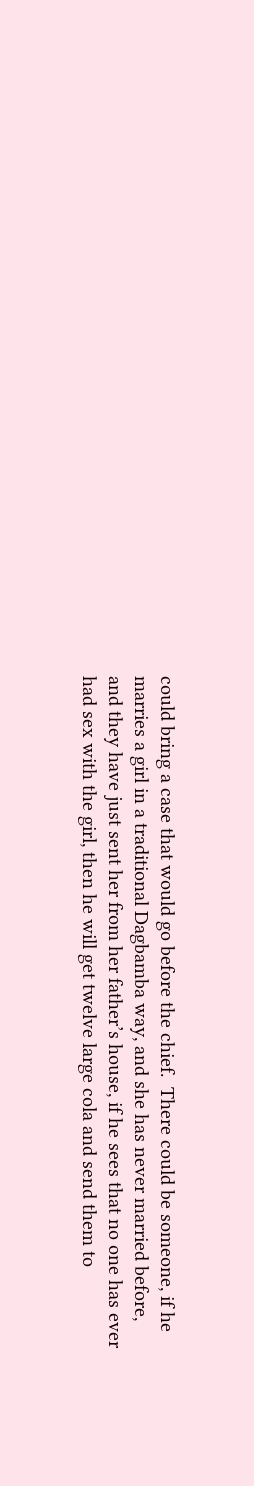could bring a case that would go before the chief.  There could be someone, if he marries a girl in a traditional Dagbamba way, and she has never married before, and they have just sent her from her father’s house, if he sees that no one has ever had sex with the girl, then he will get twelve large cola and send them to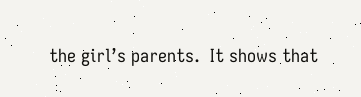the girl’s parents.  It shows that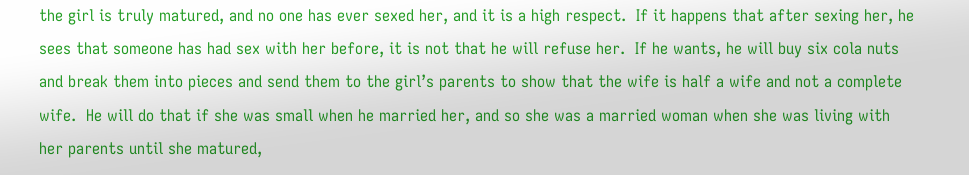the girl is truly matured, and no one has ever sexed her, and it is a high respect.  If it happens that after sexing her, he sees that someone has had sex with her before, it is not that he will refuse her.  If he wants, he will buy six cola nuts and break them into pieces and send them to the girl’s parents to show that the wife is half a wife and not a complete wife.  He will do that if she was small when he married her, and so she was a married woman when she was living with her parents until she matured,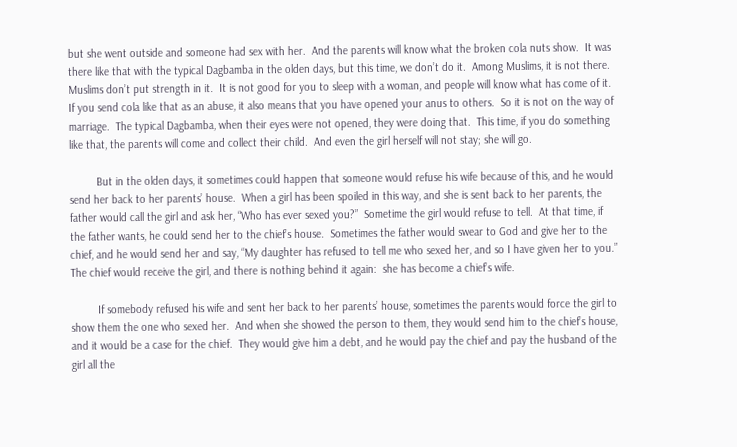but she went outside and someone had sex with her.  And the parents will know what the broken cola nuts show.  It was there like that with the typical Dagbamba in the olden days, but this time, we don’t do it.  Among Muslims, it is not there.  Muslims don’t put strength in it.  It is not good for you to sleep with a woman, and people will know what has come of it.  If you send cola like that as an abuse, it also means that you have opened your anus to others.  So it is not on the way of marriage.  The typical Dagbamba, when their eyes were not opened, they were doing that.  This time, if you do something like that, the parents will come and collect their child.  And even the girl herself will not stay; she will go.

         But in the olden days, it sometimes could happen that someone would refuse his wife because of this, and he would send her back to her parents’ house.  When a girl has been spoiled in this way, and she is sent back to her parents, the father would call the girl and ask her, “Who has ever sexed you?”  Sometime the girl would refuse to tell.  At that time, if the father wants, he could send her to the chief’s house.  Sometimes the father would swear to God and give her to the chief, and he would send her and say, “My daughter has refused to tell me who sexed her, and so I have given her to you.”  The chief would receive the girl, and there is nothing behind it again:  she has become a chief’s wife.

         If somebody refused his wife and sent her back to her parents’ house, sometimes the parents would force the girl to show them the one who sexed her.  And when she showed the person to them, they would send him to the chief’s house, and it would be a case for the chief.  They would give him a debt, and he would pay the chief and pay the husband of the girl all the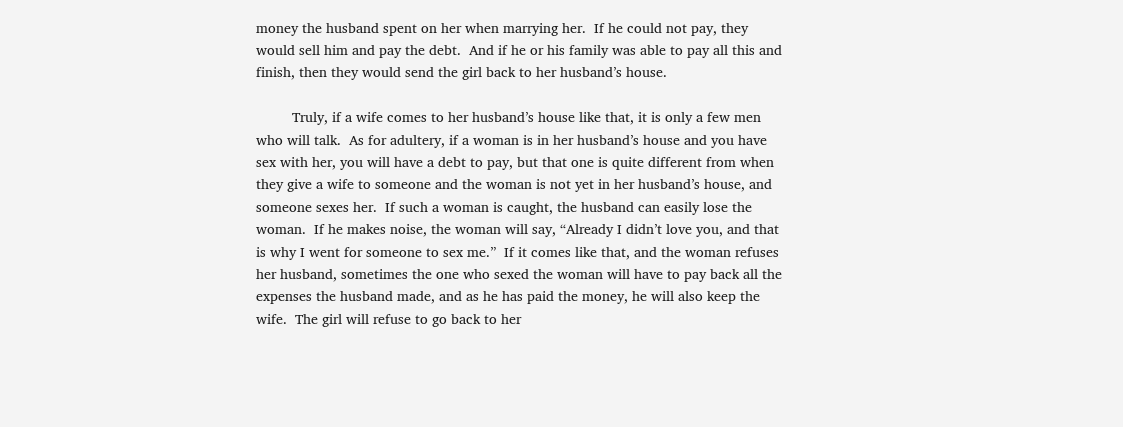money the husband spent on her when marrying her.  If he could not pay, they would sell him and pay the debt.  And if he or his family was able to pay all this and finish, then they would send the girl back to her husband’s house.

         Truly, if a wife comes to her husband’s house like that, it is only a few men who will talk.  As for adultery, if a woman is in her husband’s house and you have sex with her, you will have a debt to pay, but that one is quite different from when they give a wife to someone and the woman is not yet in her husband’s house, and someone sexes her.  If such a woman is caught, the husband can easily lose the woman.  If he makes noise, the woman will say, “Already I didn’t love you, and that is why I went for someone to sex me.”  If it comes like that, and the woman refuses her husband, sometimes the one who sexed the woman will have to pay back all the expenses the husband made, and as he has paid the money, he will also keep the wife.  The girl will refuse to go back to her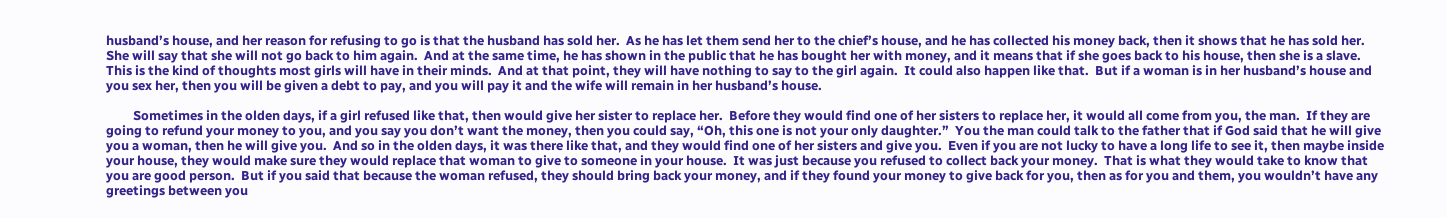husband’s house, and her reason for refusing to go is that the husband has sold her.  As he has let them send her to the chief’s house, and he has collected his money back, then it shows that he has sold her.  She will say that she will not go back to him again.  And at the same time, he has shown in the public that he has bought her with money, and it means that if she goes back to his house, then she is a slave.  This is the kind of thoughts most girls will have in their minds.  And at that point, they will have nothing to say to the girl again.  It could also happen like that.  But if a woman is in her husband’s house and you sex her, then you will be given a debt to pay, and you will pay it and the wife will remain in her husband’s house.

         Sometimes in the olden days, if a girl refused like that, then would give her sister to replace her.  Before they would find one of her sisters to replace her, it would all come from you, the man.  If they are going to refund your money to you, and you say you don’t want the money, then you could say, “Oh, this one is not your only daughter.”  You the man could talk to the father that if God said that he will give you a woman, then he will give you.  And so in the olden days, it was there like that, and they would find one of her sisters and give you.  Even if you are not lucky to have a long life to see it, then maybe inside your house, they would make sure they would replace that woman to give to someone in your house.  It was just because you refused to collect back your money.  That is what they would take to know that you are good person.  But if you said that because the woman refused, they should bring back your money, and if they found your money to give back for you, then as for you and them, you wouldn’t have any greetings between you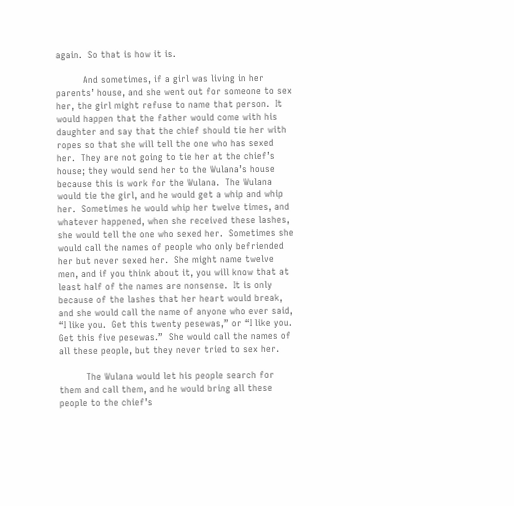again.  So that is how it is.

         And sometimes, if a girl was living in her parents’ house, and she went out for someone to sex her, the girl might refuse to name that person.  It would happen that the father would come with his daughter and say that the chief should tie her with ropes so that she will tell the one who has sexed her.  They are not going to tie her at the chief’s house; they would send her to the Wulana’s house because this is work for the Wulana.  The Wulana would tie the girl, and he would get a whip and whip her.  Sometimes he would whip her twelve times, and whatever happened, when she received these lashes, she would tell the one who sexed her.  Sometimes she would call the names of people who only befriended her but never sexed her.  She might name twelve men, and if you think about it, you will know that at least half of the names are nonsense.  It is only because of the lashes that her heart would break, and she would call the name of anyone who ever said, “I like you.  Get this twenty pesewas,” or “I like you.  Get this five pesewas.”  She would call the names of all these people, but they never tried to sex her.

         The Wulana would let his people search for them and call them, and he would bring all these people to the chief’s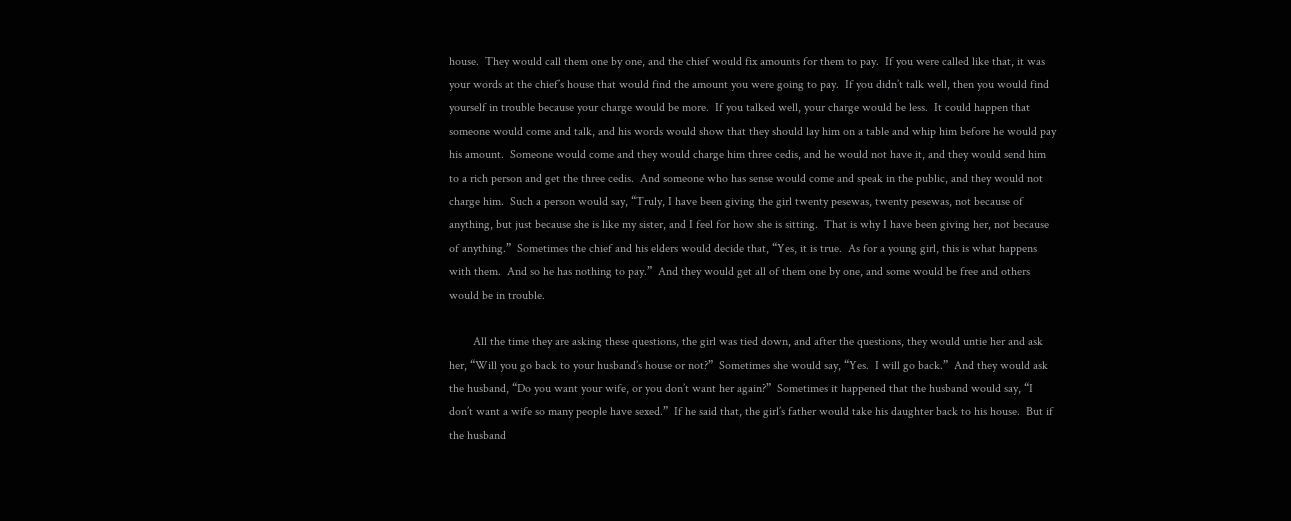house.  They would call them one by one, and the chief would fix amounts for them to pay.  If you were called like that, it was your words at the chief’s house that would find the amount you were going to pay.  If you didn’t talk well, then you would find yourself in trouble because your charge would be more.  If you talked well, your charge would be less.  It could happen that someone would come and talk, and his words would show that they should lay him on a table and whip him before he would pay his amount.  Someone would come and they would charge him three cedis, and he would not have it, and they would send him to a rich person and get the three cedis.  And someone who has sense would come and speak in the public, and they would not charge him.  Such a person would say, “Truly, I have been giving the girl twenty pesewas, twenty pesewas, not because of anything, but just because she is like my sister, and I feel for how she is sitting.  That is why I have been giving her, not because of anything.”  Sometimes the chief and his elders would decide that, “Yes, it is true.  As for a young girl, this is what happens with them.  And so he has nothing to pay.”  And they would get all of them one by one, and some would be free and others would be in trouble.

        All the time they are asking these questions, the girl was tied down, and after the questions, they would untie her and ask her, “Will you go back to your husband’s house or not?”  Sometimes she would say, “Yes.  I will go back.”  And they would ask the husband, “Do you want your wife, or you don’t want her again?”  Sometimes it happened that the husband would say, “I don’t want a wife so many people have sexed.”  If he said that, the girl’s father would take his daughter back to his house.  But if the husband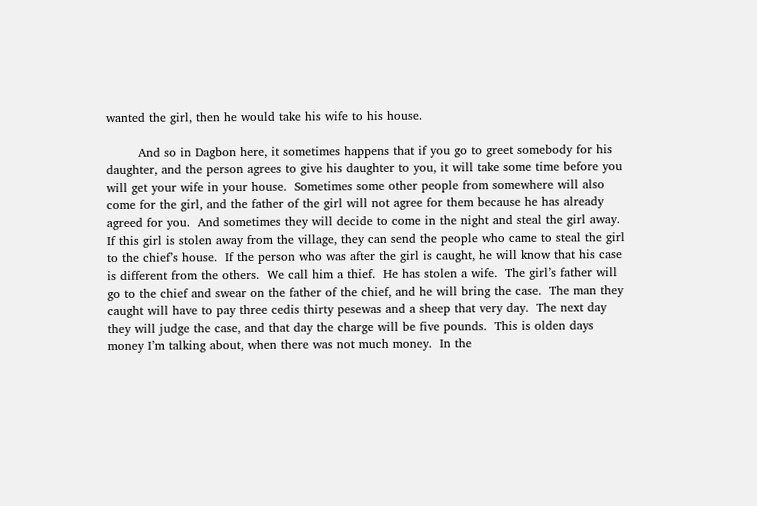wanted the girl, then he would take his wife to his house.

        And so in Dagbon here, it sometimes happens that if you go to greet somebody for his daughter, and the person agrees to give his daughter to you, it will take some time before you will get your wife in your house.  Sometimes some other people from somewhere will also come for the girl, and the father of the girl will not agree for them because he has already agreed for you.  And sometimes they will decide to come in the night and steal the girl away.  If this girl is stolen away from the village, they can send the people who came to steal the girl to the chief’s house.  If the person who was after the girl is caught, he will know that his case is different from the others.  We call him a thief.  He has stolen a wife.  The girl’s father will go to the chief and swear on the father of the chief, and he will bring the case.  The man they caught will have to pay three cedis thirty pesewas and a sheep that very day.  The next day they will judge the case, and that day the charge will be five pounds.  This is olden days money I’m talking about, when there was not much money.  In the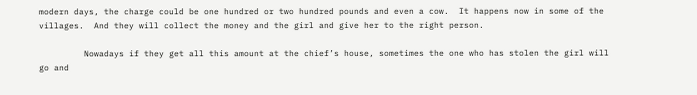modern days, the charge could be one hundred or two hundred pounds and even a cow.  It happens now in some of the villages.  And they will collect the money and the girl and give her to the right person.

         Nowadays if they get all this amount at the chief’s house, sometimes the one who has stolen the girl will go and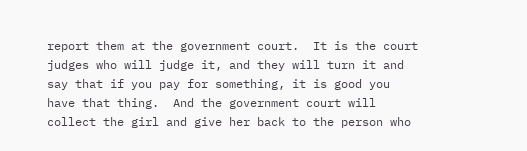report them at the government court.  It is the court judges who will judge it, and they will turn it and say that if you pay for something, it is good you have that thing.  And the government court will collect the girl and give her back to the person who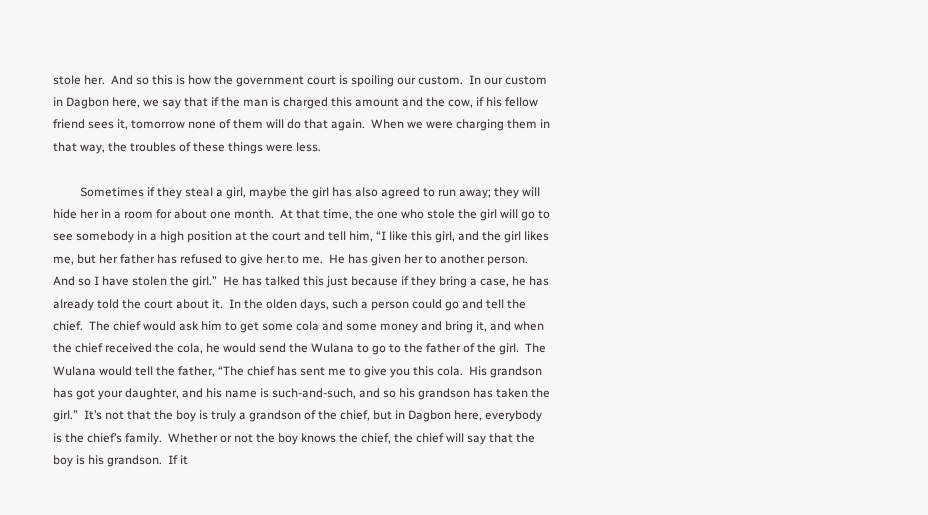stole her.  And so this is how the government court is spoiling our custom.  In our custom in Dagbon here, we say that if the man is charged this amount and the cow, if his fellow friend sees it, tomorrow none of them will do that again.  When we were charging them in that way, the troubles of these things were less.

         Sometimes if they steal a girl, maybe the girl has also agreed to run away; they will hide her in a room for about one month.  At that time, the one who stole the girl will go to see somebody in a high position at the court and tell him, “I like this girl, and the girl likes me, but her father has refused to give her to me.  He has given her to another person.  And so I have stolen the girl.”  He has talked this just because if they bring a case, he has already told the court about it.  In the olden days, such a person could go and tell the chief.  The chief would ask him to get some cola and some money and bring it, and when the chief received the cola, he would send the Wulana to go to the father of the girl.  The Wulana would tell the father, “The chief has sent me to give you this cola.  His grandson has got your daughter, and his name is such-and-such, and so his grandson has taken the girl.”  It’s not that the boy is truly a grandson of the chief, but in Dagbon here, everybody is the chief’s family.  Whether or not the boy knows the chief, the chief will say that the boy is his grandson.  If it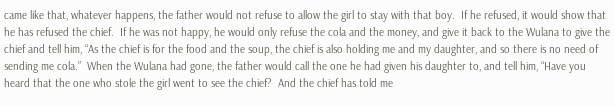came like that, whatever happens, the father would not refuse to allow the girl to stay with that boy.  If he refused, it would show that he has refused the chief.  If he was not happy, he would only refuse the cola and the money, and give it back to the Wulana to give the chief and tell him, “As the chief is for the food and the soup, the chief is also holding me and my daughter, and so there is no need of sending me cola.”  When the Wulana had gone, the father would call the one he had given his daughter to, and tell him, “Have you heard that the one who stole the girl went to see the chief?  And the chief has told me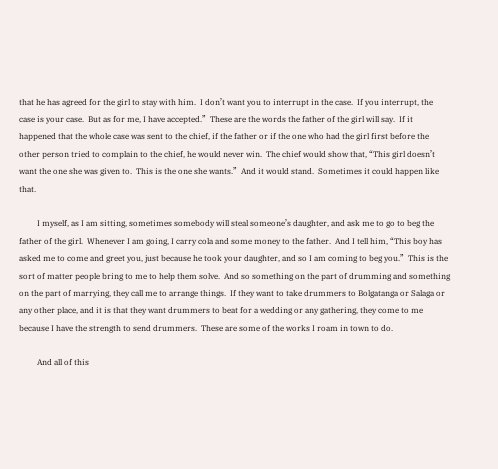that he has agreed for the girl to stay with him.  I don’t want you to interrupt in the case.  If you interrupt, the case is your case.  But as for me, I have accepted.”  These are the words the father of the girl will say.  If it happened that the whole case was sent to the chief, if the father or if the one who had the girl first before the other person tried to complain to the chief, he would never win.  The chief would show that, “This girl doesn’t want the one she was given to.  This is the one she wants.”  And it would stand.  Sometimes it could happen like that.

         I myself, as I am sitting, sometimes somebody will steal someone’s daughter, and ask me to go to beg the father of the girl.  Whenever I am going, I carry cola and some money to the father.  And I tell him, “This boy has asked me to come and greet you, just because he took your daughter, and so I am coming to beg you.”  This is the sort of matter people bring to me to help them solve.  And so something on the part of drumming and something on the part of marrying, they call me to arrange things.  If they want to take drummers to Bolgatanga or Salaga or any other place, and it is that they want drummers to beat for a wedding or any gathering, they come to me because I have the strength to send drummers.  These are some of the works I roam in town to do.

         And all of this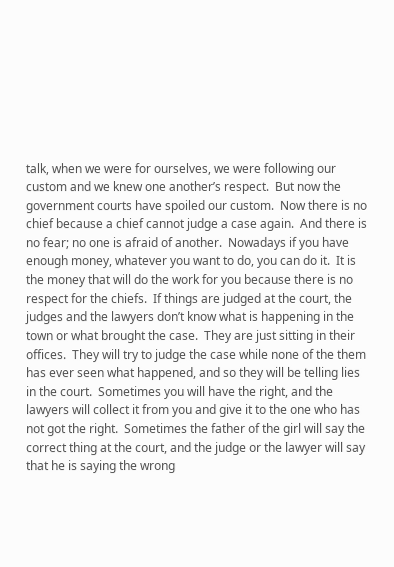talk, when we were for ourselves, we were following our custom and we knew one another’s respect.  But now the government courts have spoiled our custom.  Now there is no chief because a chief cannot judge a case again.  And there is no fear; no one is afraid of another.  Nowadays if you have enough money, whatever you want to do, you can do it.  It is the money that will do the work for you because there is no respect for the chiefs.  If things are judged at the court, the judges and the lawyers don’t know what is happening in the town or what brought the case.  They are just sitting in their offices.  They will try to judge the case while none of the them has ever seen what happened, and so they will be telling lies in the court.  Sometimes you will have the right, and the lawyers will collect it from you and give it to the one who has not got the right.  Sometimes the father of the girl will say the correct thing at the court, and the judge or the lawyer will say that he is saying the wrong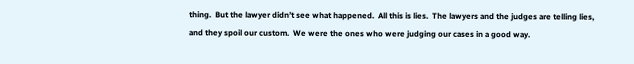thing.  But the lawyer didn’t see what happened.  All this is lies.  The lawyers and the judges are telling lies, and they spoil our custom.  We were the ones who were judging our cases in a good way.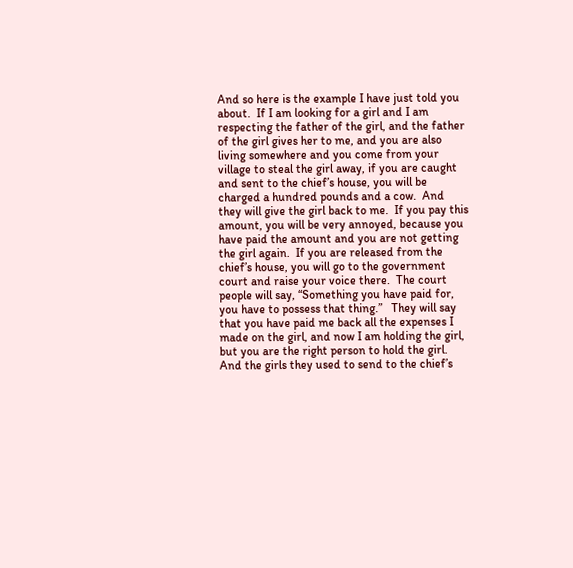And so here is the example I have just told you about.  If I am looking for a girl and I am respecting the father of the girl, and the father of the girl gives her to me, and you are also living somewhere and you come from your village to steal the girl away, if you are caught and sent to the chief’s house, you will be charged a hundred pounds and a cow.  And they will give the girl back to me.  If you pay this amount, you will be very annoyed, because you have paid the amount and you are not getting the girl again.  If you are released from the chief’s house, you will go to the government court and raise your voice there.  The court people will say, “Something you have paid for, you have to possess that thing.”   They will say that you have paid me back all the expenses I made on the girl, and now I am holding the girl, but you are the right person to hold the girl.  And the girls they used to send to the chief’s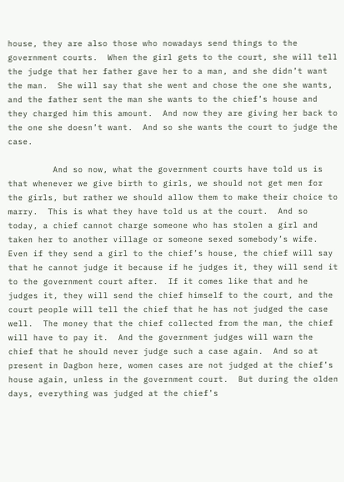house, they are also those who nowadays send things to the government courts.  When the girl gets to the court, she will tell the judge that her father gave her to a man, and she didn’t want the man.  She will say that she went and chose the one she wants, and the father sent the man she wants to the chief’s house and they charged him this amount.  And now they are giving her back to the one she doesn’t want.  And so she wants the court to judge the case.

         And so now, what the government courts have told us is that whenever we give birth to girls, we should not get men for the girls, but rather we should allow them to make their choice to marry.  This is what they have told us at the court.  And so today, a chief cannot charge someone who has stolen a girl and taken her to another village or someone sexed somebody’s wife.  Even if they send a girl to the chief’s house, the chief will say that he cannot judge it because if he judges it, they will send it to the government court after.  If it comes like that and he judges it, they will send the chief himself to the court, and the court people will tell the chief that he has not judged the case well.  The money that the chief collected from the man, the chief will have to pay it.  And the government judges will warn the chief that he should never judge such a case again.  And so at present in Dagbon here, women cases are not judged at the chief’s house again, unless in the government court.  But during the olden days, everything was judged at the chief’s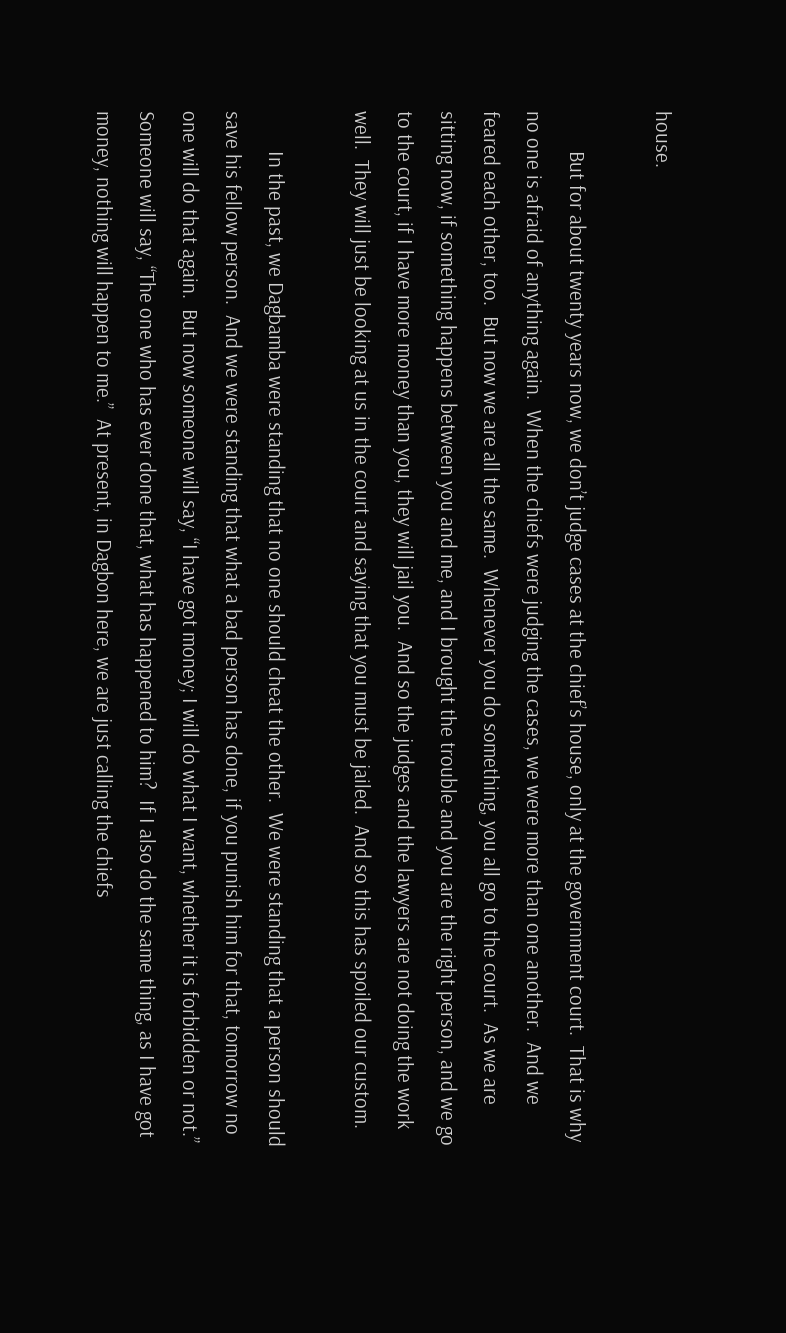house.

        But for about twenty years now, we don’t judge cases at the chief’s house, only at the government court.  That is why no one is afraid of anything again.  When the chiefs were judging the cases, we were more than one another.  And we feared each other, too.  But now we are all the same.  Whenever you do something, you all go to the court.  As we are sitting now, if something happens between you and me, and I brought the trouble and you are the right person, and we go to the court, if I have more money than you, they will jail you.  And so the judges and the lawyers are not doing the work well.  They will just be looking at us in the court and saying that you must be jailed.  And so this has spoiled our custom.

        In the past, we Dagbamba were standing that no one should cheat the other.  We were standing that a person should save his fellow person.  And we were standing that what a bad person has done, if you punish him for that, tomorrow no one will do that again.  But now someone will say, “I have got money; I will do what I want, whether it is forbidden or not.”  Someone will say, “The one who has ever done that, what has happened to him?  If I also do the same thing, as I have got money, nothing will happen to me.”  At present, in Dagbon here, we are just calling the chiefs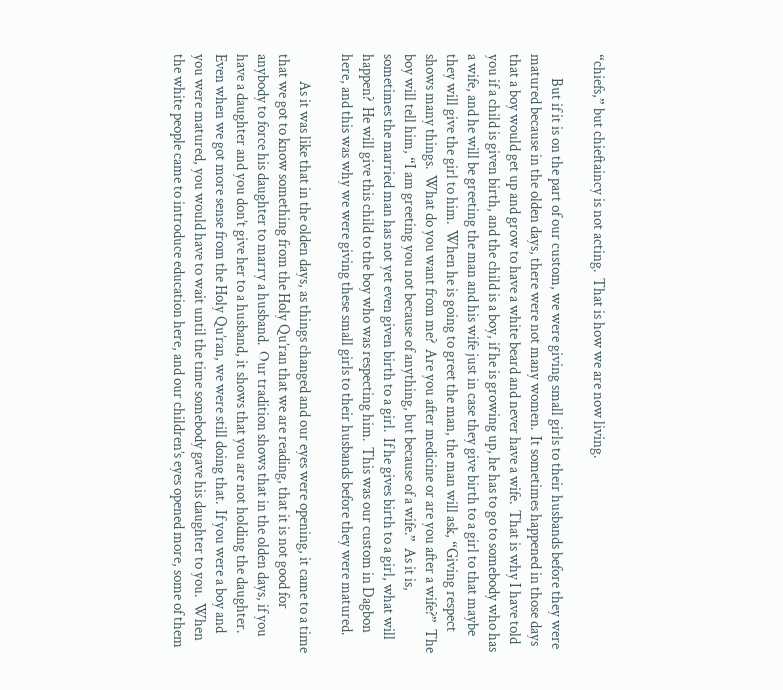“chiefs,” but chieftaincy is not acting.  That is how we are now living.

        But if it is on the part of our custom, we were giving small girls to their husbands before they were matured because in the olden days, there were not many women.  It sometimes happened in those days that a boy would get up and grow to have a white beard and never have a wife.  That is why I have told you if a child is given birth, and the child is a boy, if he is growing up, he has to go to somebody who has a wife, and he will be greeting the man and his wife just in case they give birth to a girl to that maybe they will give the girl to him.  When he is going to greet the man, the man will ask, “Giving respect shows many things.  What do you want from me?  Are you after medicine or are you after a wife?”  The boy will tell him, “I am greeting you not because of anything, but because of a wife.”  As it is, sometimes the married man has not yet even given birth to a girl.  If he gives birth to a girl, what will happen?  He will give this child to the boy who was respecting him.  This was our custom in Dagbon here, and this was why we were giving these small girls to their husbands before they were matured.

         As it was like that in the olden days, as things changed and our eyes were opening, it came to a time that we got to know something from the Holy Qu’ran that we are reading, that it is not good for anybody to force his daughter to marry a husband.  Our tradition shows that in the olden days, if you have a daughter and you don’t give her to a husband, it shows that you are not holding the daughter.  Even when we got more sense from the Holy Qu’ran, we were still doing that.  If you were a boy and you were matured, you would have to wait until the time somebody gave his daughter to you.  When the white people came to introduce education here, and our children’s eyes opened more, some of them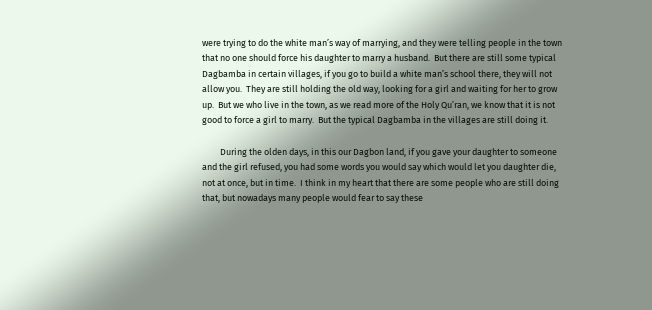were trying to do the white man’s way of marrying, and they were telling people in the town that no one should force his daughter to marry a husband.  But there are still some typical Dagbamba in certain villages, if you go to build a white man’s school there, they will not allow you.  They are still holding the old way, looking for a girl and waiting for her to grow up.  But we who live in the town, as we read more of the Holy Qu’ran, we know that it is not good to force a girl to marry.  But the typical Dagbamba in the villages are still doing it.

         During the olden days, in this our Dagbon land, if you gave your daughter to someone and the girl refused, you had some words you would say which would let you daughter die, not at once, but in time.  I think in my heart that there are some people who are still doing that, but nowadays many people would fear to say these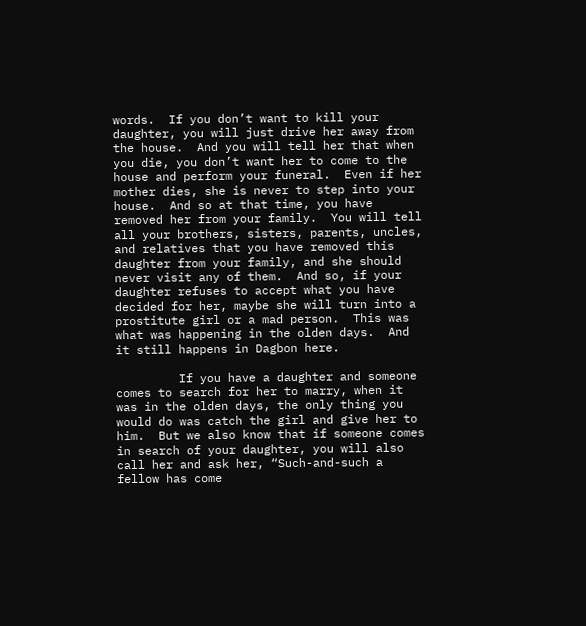words.  If you don’t want to kill your daughter, you will just drive her away from the house.  And you will tell her that when you die, you don’t want her to come to the house and perform your funeral.  Even if her mother dies, she is never to step into your house.  And so at that time, you have removed her from your family.  You will tell all your brothers, sisters, parents, uncles, and relatives that you have removed this daughter from your family, and she should never visit any of them.  And so, if your daughter refuses to accept what you have decided for her, maybe she will turn into a prostitute girl or a mad person.  This was what was happening in the olden days.  And it still happens in Dagbon here.

         If you have a daughter and someone comes to search for her to marry, when it was in the olden days, the only thing you would do was catch the girl and give her to him.  But we also know that if someone comes in search of your daughter, you will also call her and ask her, “Such-and-such a fellow has come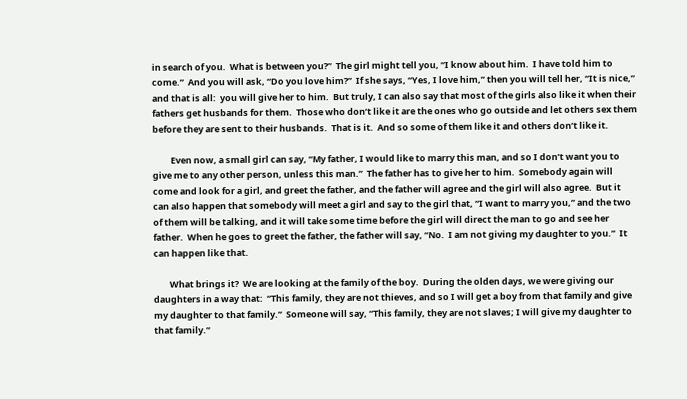in search of you.  What is between you?”  The girl might tell you, “I know about him.  I have told him to come.”  And you will ask, “Do you love him?”  If she says, “Yes, I love him,” then you will tell her, “It is nice,” and that is all:  you will give her to him.  But truly, I can also say that most of the girls also like it when their fathers get husbands for them.  Those who don’t like it are the ones who go outside and let others sex them before they are sent to their husbands.  That is it.  And so some of them like it and others don’t like it.

         Even now, a small girl can say, “My father, I would like to marry this man, and so I don’t want you to give me to any other person, unless this man.”  The father has to give her to him.  Somebody again will come and look for a girl, and greet the father, and the father will agree and the girl will also agree.  But it can also happen that somebody will meet a girl and say to the girl that, “I want to marry you,” and the two of them will be talking, and it will take some time before the girl will direct the man to go and see her father.  When he goes to greet the father, the father will say, “No.  I am not giving my daughter to you.”  It can happen like that.

        What brings it?  We are looking at the family of the boy.  During the olden days, we were giving our daughters in a way that:  “This family, they are not thieves, and so I will get a boy from that family and give my daughter to that family.”  Someone will say, “This family, they are not slaves; I will give my daughter to that family.”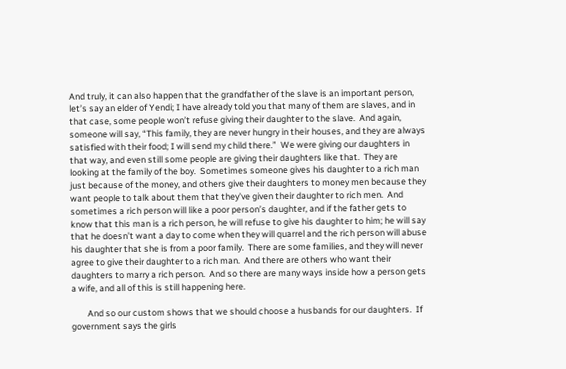And truly, it can also happen that the grandfather of the slave is an important person, let’s say an elder of Yendi; I have already told you that many of them are slaves, and in that case, some people won’t refuse giving their daughter to the slave.  And again, someone will say, “This family, they are never hungry in their houses, and they are always satisfied with their food; I will send my child there.”  We were giving our daughters in that way, and even still some people are giving their daughters like that.  They are looking at the family of the boy.  Sometimes someone gives his daughter to a rich man just because of the money, and others give their daughters to money men because they want people to talk about them that they’ve given their daughter to rich men.  And sometimes a rich person will like a poor person’s daughter, and if the father gets to know that this man is a rich person, he will refuse to give his daughter to him; he will say that he doesn’t want a day to come when they will quarrel and the rich person will abuse his daughter that she is from a poor family.  There are some families, and they will never agree to give their daughter to a rich man.  And there are others who want their daughters to marry a rich person.  And so there are many ways inside how a person gets a wife, and all of this is still happening here.

        And so our custom shows that we should choose a husbands for our daughters.  If government says the girls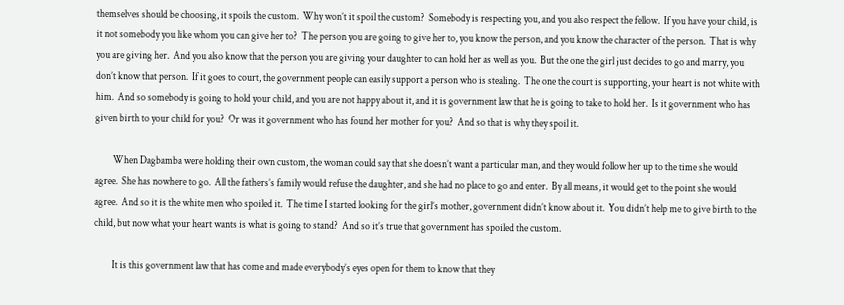themselves should be choosing, it spoils the custom.  Why won’t it spoil the custom?  Somebody is respecting you, and you also respect the fellow.  If you have your child, is it not somebody you like whom you can give her to?  The person you are going to give her to, you know the person, and you know the character of the person.  That is why you are giving her.  And you also know that the person you are giving your daughter to can hold her as well as you.  But the one the girl just decides to go and marry, you don’t know that person.  If it goes to court, the government people can easily support a person who is stealing.  The one the court is supporting, your heart is not white with him.  And so somebody is going to hold your child, and you are not happy about it, and it is government law that he is going to take to hold her.  Is it government who has given birth to your child for you?  Or was it government who has found her mother for you?  And so that is why they spoil it.

         When Dagbamba were holding their own custom, the woman could say that she doesn’t want a particular man, and they would follow her up to the time she would agree.  She has nowhere to go.  All the fathers’s family would refuse the daughter, and she had no place to go and enter.  By all means, it would get to the point she would agree.  And so it is the white men who spoiled it.  The time I started looking for the girl’s mother, government didn’t know about it.  You didn’t help me to give birth to the child, but now what your heart wants is what is going to stand?  And so it’s true that government has spoiled the custom.

         It is this government law that has come and made everybody’s eyes open for them to know that they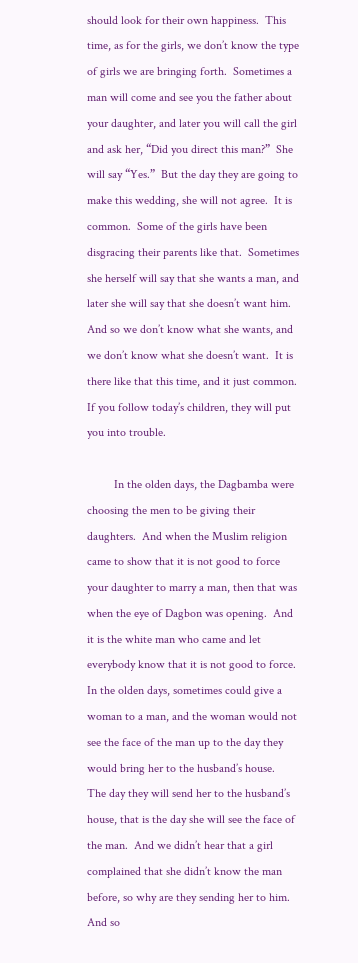should look for their own happiness.  This time, as for the girls, we don’t know the type of girls we are bringing forth.  Sometimes a man will come and see you the father about your daughter, and later you will call the girl and ask her, “Did you direct this man?”  She will say “Yes.”  But the day they are going to make this wedding, she will not agree.  It is common.  Some of the girls have been disgracing their parents like that.  Sometimes she herself will say that she wants a man, and later she will say that she doesn’t want him.  And so we don’t know what she wants, and we don’t know what she doesn’t want.  It is there like that this time, and it just common.  If you follow today’s children, they will put you into trouble.

         In the olden days, the Dagbamba were choosing the men to be giving their daughters.  And when the Muslim religion came to show that it is not good to force your daughter to marry a man, then that was when the eye of Dagbon was opening.  And it is the white man who came and let everybody know that it is not good to force.  In the olden days, sometimes could give a woman to a man, and the woman would not see the face of the man up to the day they would bring her to the husband’s house.  The day they will send her to the husband’s house, that is the day she will see the face of the man.  And we didn’t hear that a girl complained that she didn’t know the man before, so why are they sending her to him.  And so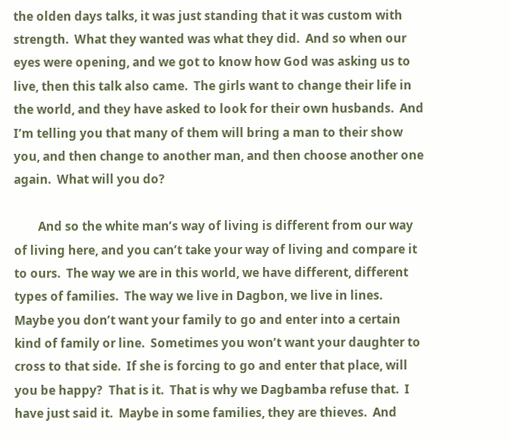the olden days talks, it was just standing that it was custom with strength.  What they wanted was what they did.  And so when our eyes were opening, and we got to know how God was asking us to live, then this talk also came.  The girls want to change their life in the world, and they have asked to look for their own husbands.  And I’m telling you that many of them will bring a man to their show you, and then change to another man, and then choose another one again.  What will you do?

        And so the white man’s way of living is different from our way of living here, and you can’t take your way of living and compare it to ours.  The way we are in this world, we have different, different types of families.  The way we live in Dagbon, we live in lines.  Maybe you don’t want your family to go and enter into a certain kind of family or line.  Sometimes you won’t want your daughter to cross to that side.  If she is forcing to go and enter that place, will you be happy?  That is it.  That is why we Dagbamba refuse that.  I have just said it.  Maybe in some families, they are thieves.  And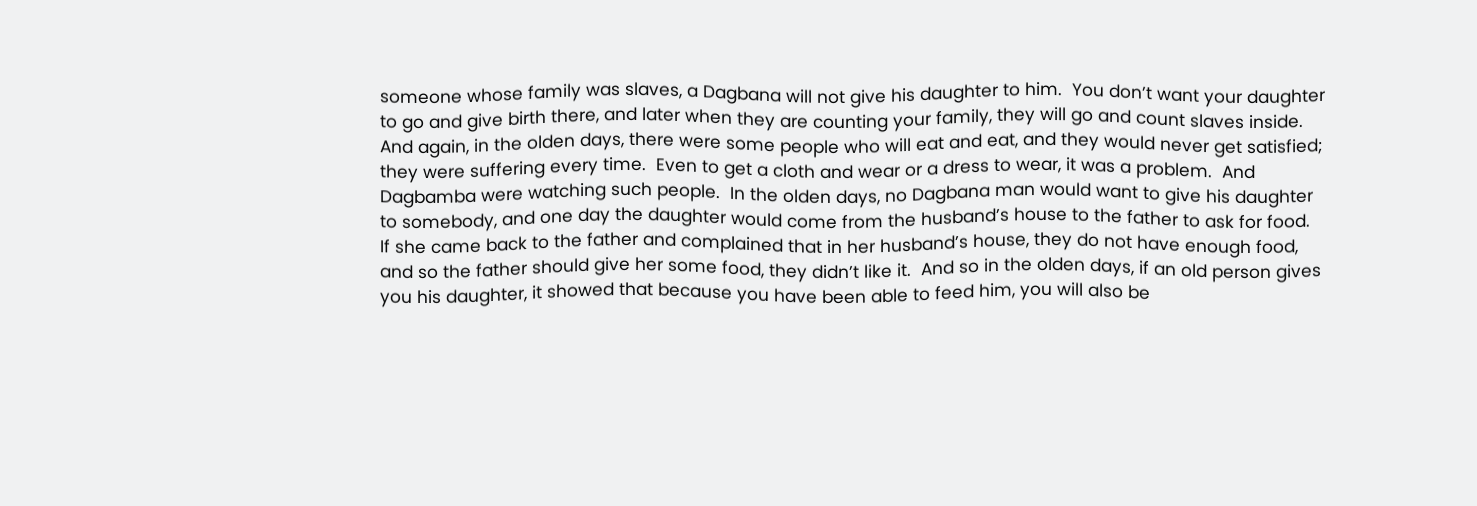someone whose family was slaves, a Dagbana will not give his daughter to him.  You don’t want your daughter to go and give birth there, and later when they are counting your family, they will go and count slaves inside.  And again, in the olden days, there were some people who will eat and eat, and they would never get satisfied; they were suffering every time.  Even to get a cloth and wear or a dress to wear, it was a problem.  And Dagbamba were watching such people.  In the olden days, no Dagbana man would want to give his daughter to somebody, and one day the daughter would come from the husband’s house to the father to ask for food.  If she came back to the father and complained that in her husband’s house, they do not have enough food, and so the father should give her some food, they didn’t like it.  And so in the olden days, if an old person gives you his daughter, it showed that because you have been able to feed him, you will also be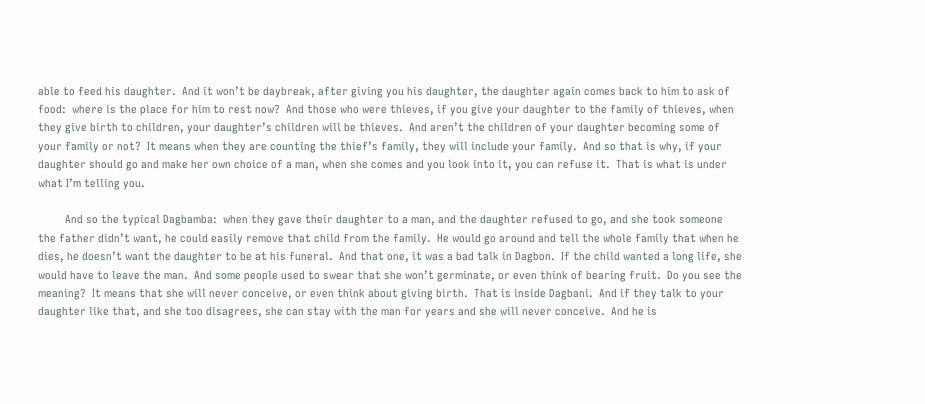able to feed his daughter.  And it won’t be daybreak, after giving you his daughter, the daughter again comes back to him to ask of food:  where is the place for him to rest now?  And those who were thieves, if you give your daughter to the family of thieves, when they give birth to children, your daughter’s children will be thieves.  And aren’t the children of your daughter becoming some of your family or not?  It means when they are counting the thief’s family, they will include your family.  And so that is why, if your daughter should go and make her own choice of a man, when she comes and you look into it, you can refuse it.  That is what is under what I’m telling you.

         And so the typical Dagbamba:  when they gave their daughter to a man, and the daughter refused to go, and she took someone the father didn’t want, he could easily remove that child from the family.  He would go around and tell the whole family that when he dies, he doesn’t want the daughter to be at his funeral.  And that one, it was a bad talk in Dagbon.  If the child wanted a long life, she would have to leave the man.  And some people used to swear that she won’t germinate, or even think of bearing fruit.  Do you see the meaning?  It means that she will never conceive, or even think about giving birth.  That is inside Dagbani.  And if they talk to your daughter like that, and she too disagrees, she can stay with the man for years and she will never conceive.  And he is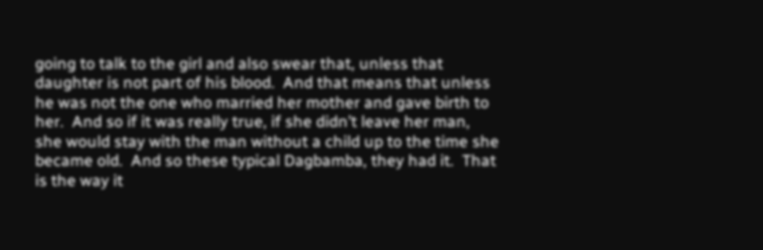going to talk to the girl and also swear that, unless that daughter is not part of his blood.  And that means that unless he was not the one who married her mother and gave birth to her.  And so if it was really true, if she didn’t leave her man, she would stay with the man without a child up to the time she became old.  And so these typical Dagbamba, they had it.  That is the way it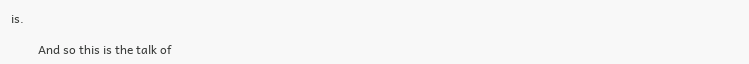is.

         And so this is the talk of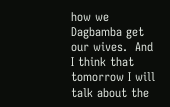how we Dagbamba get our wives.  And I think that tomorrow I will talk about the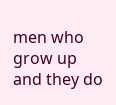men who grow up and they do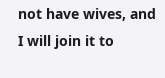not have wives, and I will join it to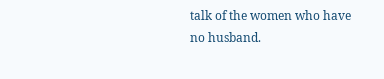talk of the women who have no husband.